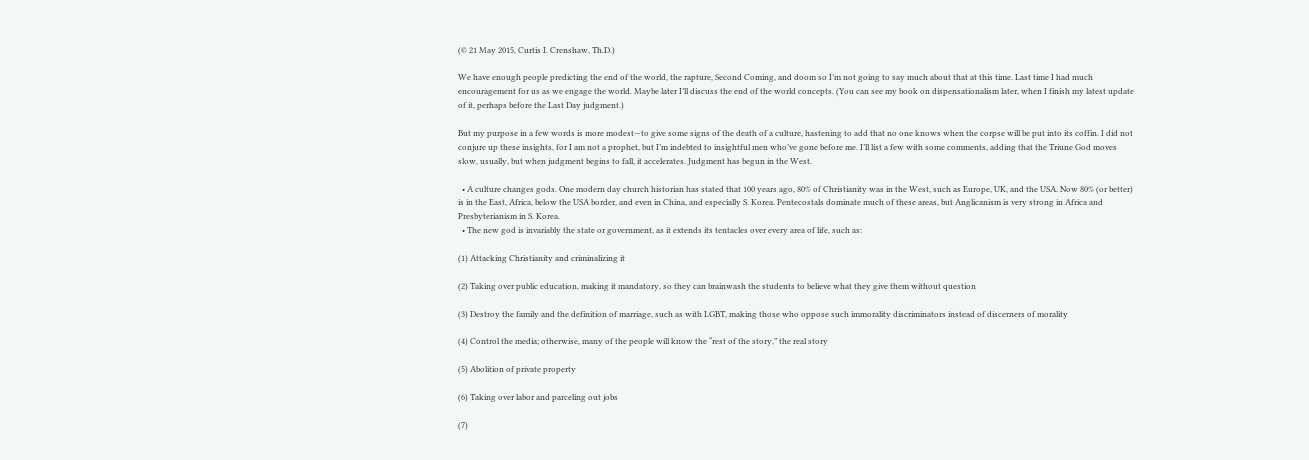(© 21 May 2015, Curtis I. Crenshaw, Th.D.)

We have enough people predicting the end of the world, the rapture, Second Coming, and doom so I’m not going to say much about that at this time. Last time I had much encouragement for us as we engage the world. Maybe later I’ll discuss the end of the world concepts. (You can see my book on dispensationalism later, when I finish my latest update of it, perhaps before the Last Day judgment.)

But my purpose in a few words is more modest—to give some signs of the death of a culture, hastening to add that no one knows when the corpse will be put into its coffin. I did not conjure up these insights, for I am not a prophet, but I’m indebted to insightful men who’ve gone before me. I’ll list a few with some comments, adding that the Triune God moves slow, usually, but when judgment begins to fall, it accelerates. Judgment has begun in the West.

  • A culture changes gods. One modern day church historian has stated that 100 years ago, 80% of Christianity was in the West, such as Europe, UK, and the USA. Now 80% (or better) is in the East, Africa, below the USA border, and even in China, and especially S. Korea. Pentecostals dominate much of these areas, but Anglicanism is very strong in Africa and Presbyterianism in S. Korea.
  • The new god is invariably the state or government, as it extends its tentacles over every area of life, such as:

(1) Attacking Christianity and criminalizing it

(2) Taking over public education, making it mandatory, so they can brainwash the students to believe what they give them without question

(3) Destroy the family and the definition of marriage, such as with LGBT, making those who oppose such immorality discriminators instead of discerners of morality

(4) Control the media; otherwise, many of the people will know the “rest of the story,” the real story

(5) Abolition of private property

(6) Taking over labor and parceling out jobs

(7)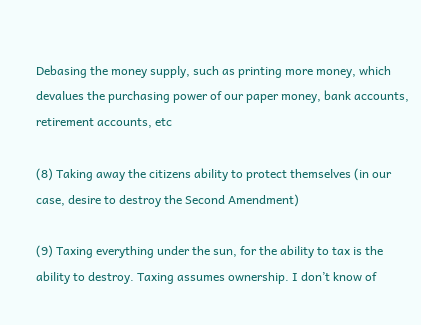Debasing the money supply, such as printing more money, which devalues the purchasing power of our paper money, bank accounts, retirement accounts, etc

(8) Taking away the citizens ability to protect themselves (in our case, desire to destroy the Second Amendment)

(9) Taxing everything under the sun, for the ability to tax is the ability to destroy. Taxing assumes ownership. I don’t know of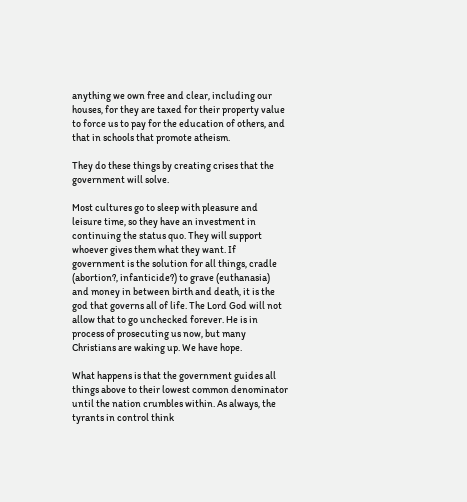anything we own free and clear, including our houses, for they are taxed for their property value to force us to pay for the education of others, and that in schools that promote atheism.

They do these things by creating crises that the government will solve.

Most cultures go to sleep with pleasure and leisure time, so they have an investment in continuing the status quo. They will support whoever gives them what they want. If government is the solution for all things, cradle (abortion?, infanticide?) to grave (euthanasia) and money in between birth and death, it is the god that governs all of life. The Lord God will not allow that to go unchecked forever. He is in process of prosecuting us now, but many Christians are waking up. We have hope.

What happens is that the government guides all things above to their lowest common denominator until the nation crumbles within. As always, the tyrants in control think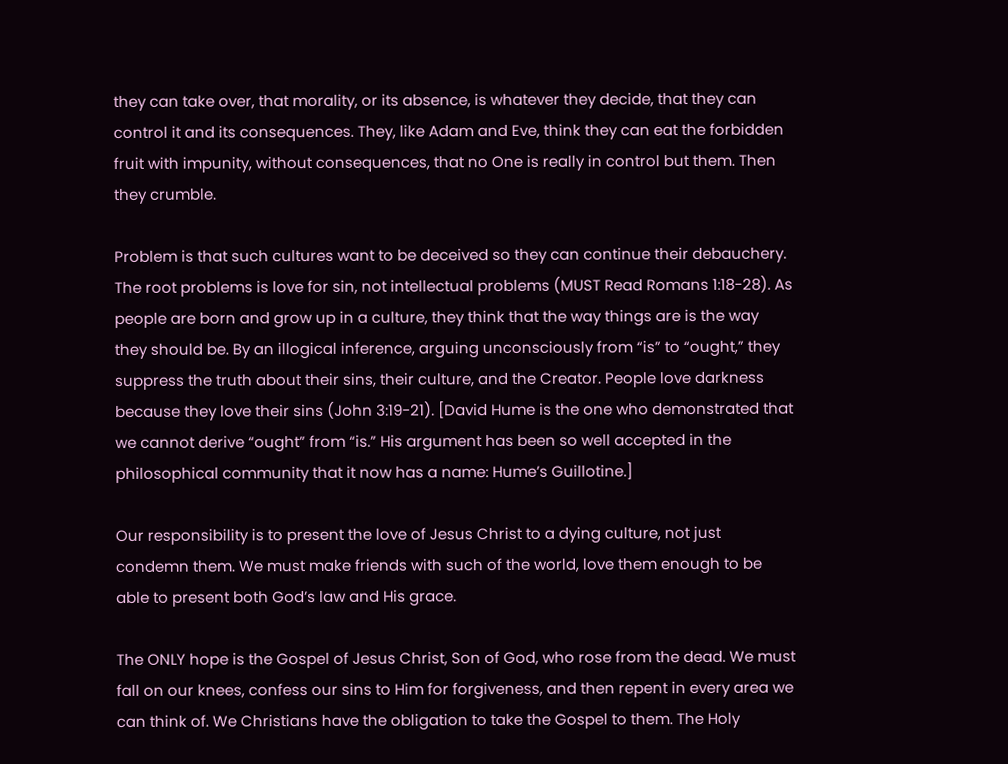they can take over, that morality, or its absence, is whatever they decide, that they can control it and its consequences. They, like Adam and Eve, think they can eat the forbidden fruit with impunity, without consequences, that no One is really in control but them. Then they crumble.

Problem is that such cultures want to be deceived so they can continue their debauchery. The root problems is love for sin, not intellectual problems (MUST Read Romans 1:18-28). As people are born and grow up in a culture, they think that the way things are is the way they should be. By an illogical inference, arguing unconsciously from “is” to “ought,” they suppress the truth about their sins, their culture, and the Creator. People love darkness because they love their sins (John 3:19-21). [David Hume is the one who demonstrated that we cannot derive “ought” from “is.” His argument has been so well accepted in the philosophical community that it now has a name: Hume’s Guillotine.]

Our responsibility is to present the love of Jesus Christ to a dying culture, not just condemn them. We must make friends with such of the world, love them enough to be able to present both God’s law and His grace.

The ONLY hope is the Gospel of Jesus Christ, Son of God, who rose from the dead. We must fall on our knees, confess our sins to Him for forgiveness, and then repent in every area we can think of. We Christians have the obligation to take the Gospel to them. The Holy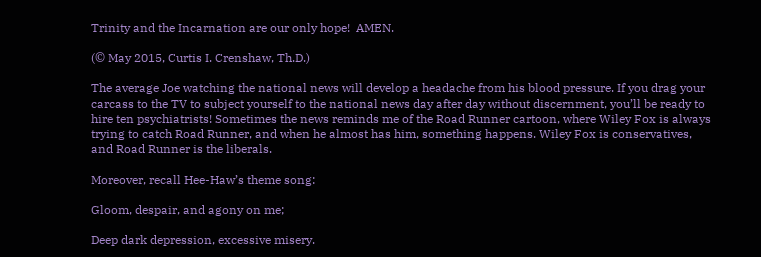Trinity and the Incarnation are our only hope!  AMEN.

(© May 2015, Curtis I. Crenshaw, Th.D.)

The average Joe watching the national news will develop a headache from his blood pressure. If you drag your carcass to the TV to subject yourself to the national news day after day without discernment, you’ll be ready to hire ten psychiatrists! Sometimes the news reminds me of the Road Runner cartoon, where Wiley Fox is always trying to catch Road Runner, and when he almost has him, something happens. Wiley Fox is conservatives, and Road Runner is the liberals.

Moreover, recall Hee-Haw’s theme song:

Gloom, despair, and agony on me;

Deep dark depression, excessive misery.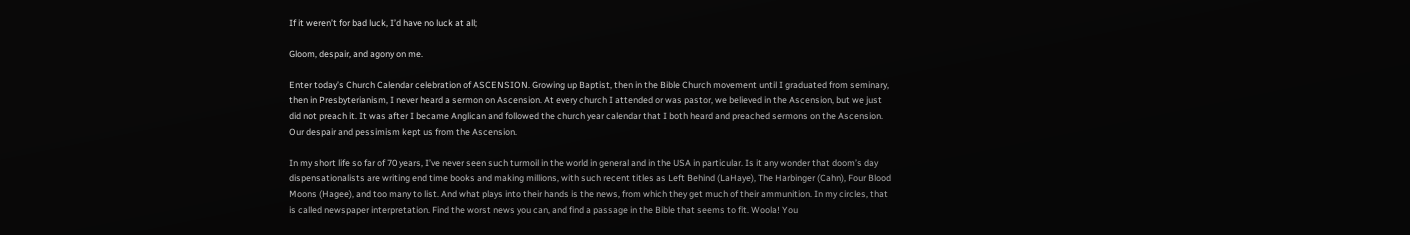If it weren’t for bad luck, I’d have no luck at all;

Gloom, despair, and agony on me.

Enter today’s Church Calendar celebration of ASCENSION. Growing up Baptist, then in the Bible Church movement until I graduated from seminary, then in Presbyterianism, I never heard a sermon on Ascension. At every church I attended or was pastor, we believed in the Ascension, but we just did not preach it. It was after I became Anglican and followed the church year calendar that I both heard and preached sermons on the Ascension. Our despair and pessimism kept us from the Ascension.

In my short life so far of 70 years, I’ve never seen such turmoil in the world in general and in the USA in particular. Is it any wonder that doom’s day dispensationalists are writing end time books and making millions, with such recent titles as Left Behind (LaHaye), The Harbinger (Cahn), Four Blood Moons (Hagee), and too many to list. And what plays into their hands is the news, from which they get much of their ammunition. In my circles, that is called newspaper interpretation. Find the worst news you can, and find a passage in the Bible that seems to fit. Woola! You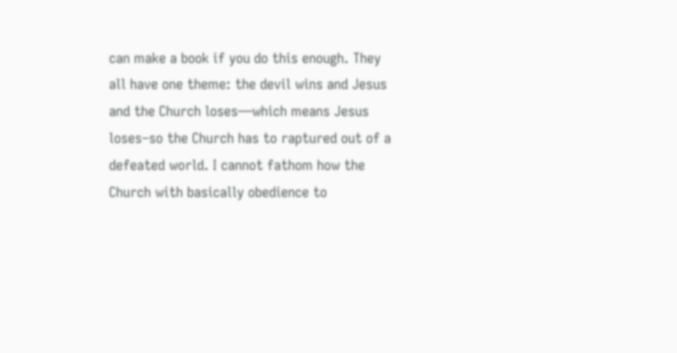can make a book if you do this enough. They all have one theme: the devil wins and Jesus and the Church loses—which means Jesus loses–so the Church has to raptured out of a defeated world. I cannot fathom how the Church with basically obedience to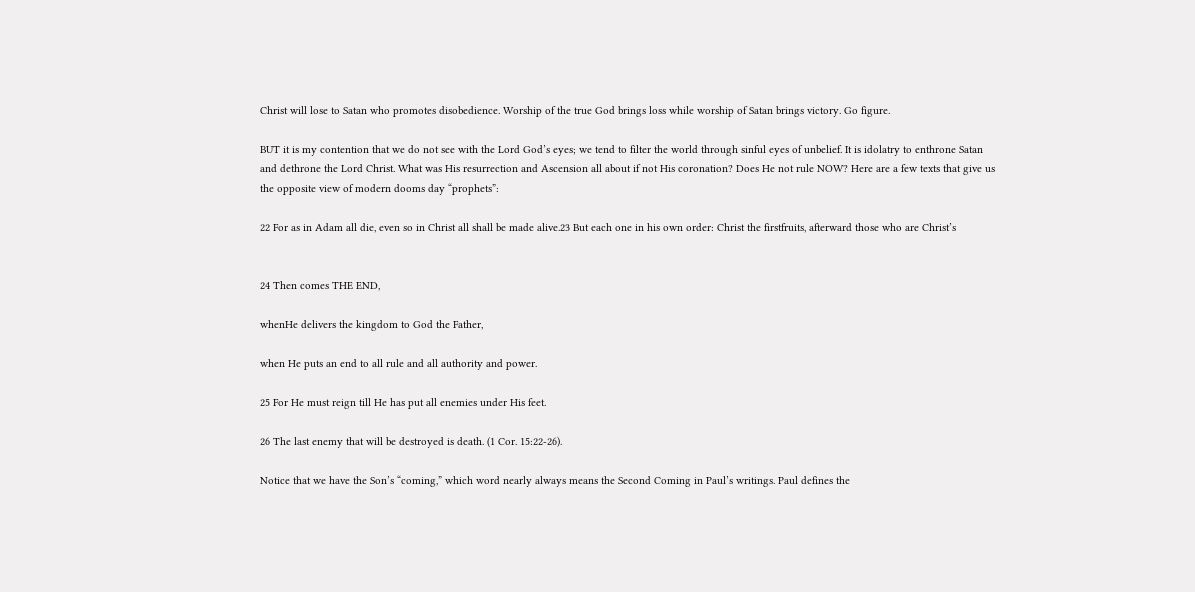Christ will lose to Satan who promotes disobedience. Worship of the true God brings loss while worship of Satan brings victory. Go figure.

BUT it is my contention that we do not see with the Lord God’s eyes; we tend to filter the world through sinful eyes of unbelief. It is idolatry to enthrone Satan and dethrone the Lord Christ. What was His resurrection and Ascension all about if not His coronation? Does He not rule NOW? Here are a few texts that give us the opposite view of modern dooms day “prophets”:

22 For as in Adam all die, even so in Christ all shall be made alive.23 But each one in his own order: Christ the firstfruits, afterward those who are Christ’s


24 Then comes THE END,

whenHe delivers the kingdom to God the Father,

when He puts an end to all rule and all authority and power.

25 For He must reign till He has put all enemies under His feet.

26 The last enemy that will be destroyed is death. (1 Cor. 15:22-26).

Notice that we have the Son’s “coming,” which word nearly always means the Second Coming in Paul’s writings. Paul defines the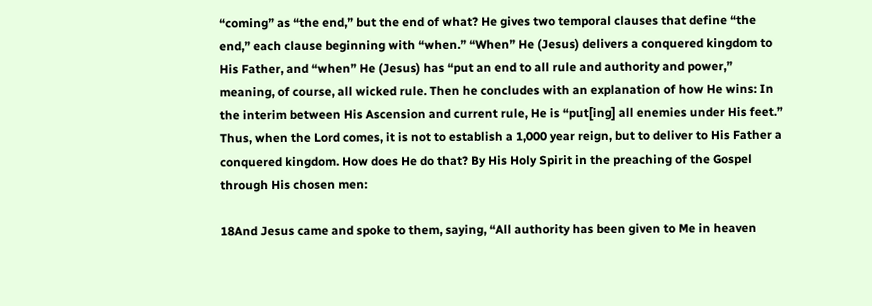“coming” as “the end,” but the end of what? He gives two temporal clauses that define “the end,” each clause beginning with “when.” “When” He (Jesus) delivers a conquered kingdom to His Father, and “when” He (Jesus) has “put an end to all rule and authority and power,” meaning, of course, all wicked rule. Then he concludes with an explanation of how He wins: In the interim between His Ascension and current rule, He is “put[ing] all enemies under His feet.” Thus, when the Lord comes, it is not to establish a 1,000 year reign, but to deliver to His Father a conquered kingdom. How does He do that? By His Holy Spirit in the preaching of the Gospel through His chosen men:

18And Jesus came and spoke to them, saying, “All authority has been given to Me in heaven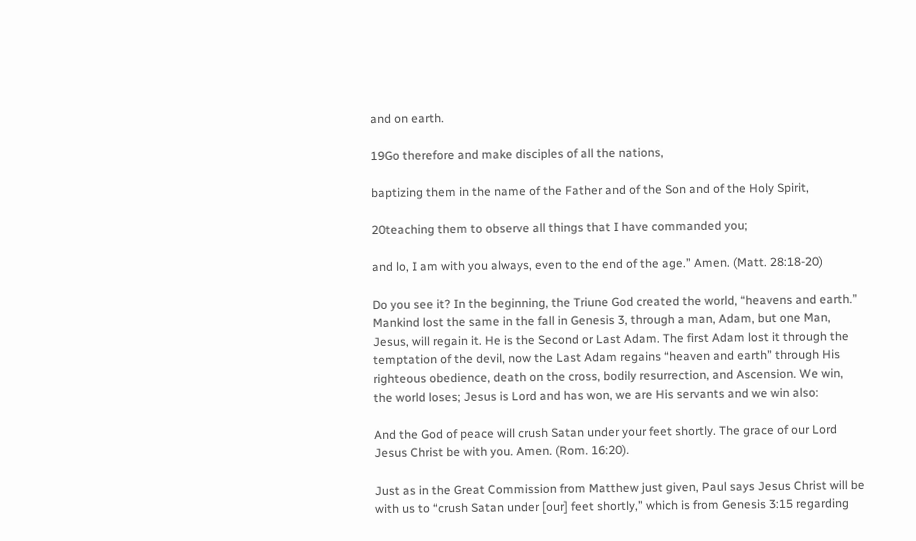and on earth.

19Go therefore and make disciples of all the nations,

baptizing them in the name of the Father and of the Son and of the Holy Spirit,

20teaching them to observe all things that I have commanded you;

and lo, I am with you always, even to the end of the age.” Amen. (Matt. 28:18-20)

Do you see it? In the beginning, the Triune God created the world, “heavens and earth.” Mankind lost the same in the fall in Genesis 3, through a man, Adam, but one Man, Jesus, will regain it. He is the Second or Last Adam. The first Adam lost it through the temptation of the devil, now the Last Adam regains “heaven and earth” through His righteous obedience, death on the cross, bodily resurrection, and Ascension. We win, the world loses; Jesus is Lord and has won, we are His servants and we win also:

And the God of peace will crush Satan under your feet shortly. The grace of our Lord Jesus Christ be with you. Amen. (Rom. 16:20).

Just as in the Great Commission from Matthew just given, Paul says Jesus Christ will be with us to “crush Satan under [our] feet shortly,” which is from Genesis 3:15 regarding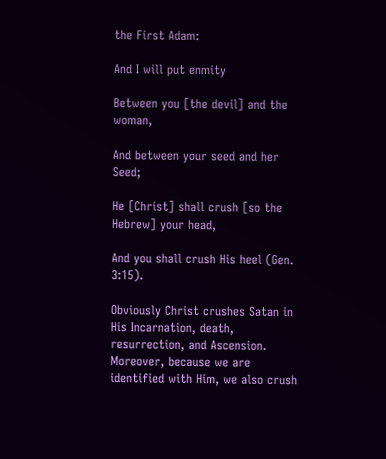the First Adam:

And I will put enmity

Between you [the devil] and the woman,

And between your seed and her Seed;

He [Christ] shall crush [so the Hebrew] your head,

And you shall crush His heel (Gen. 3:15).

Obviously Christ crushes Satan in His Incarnation, death, resurrection, and Ascension. Moreover, because we are identified with Him, we also crush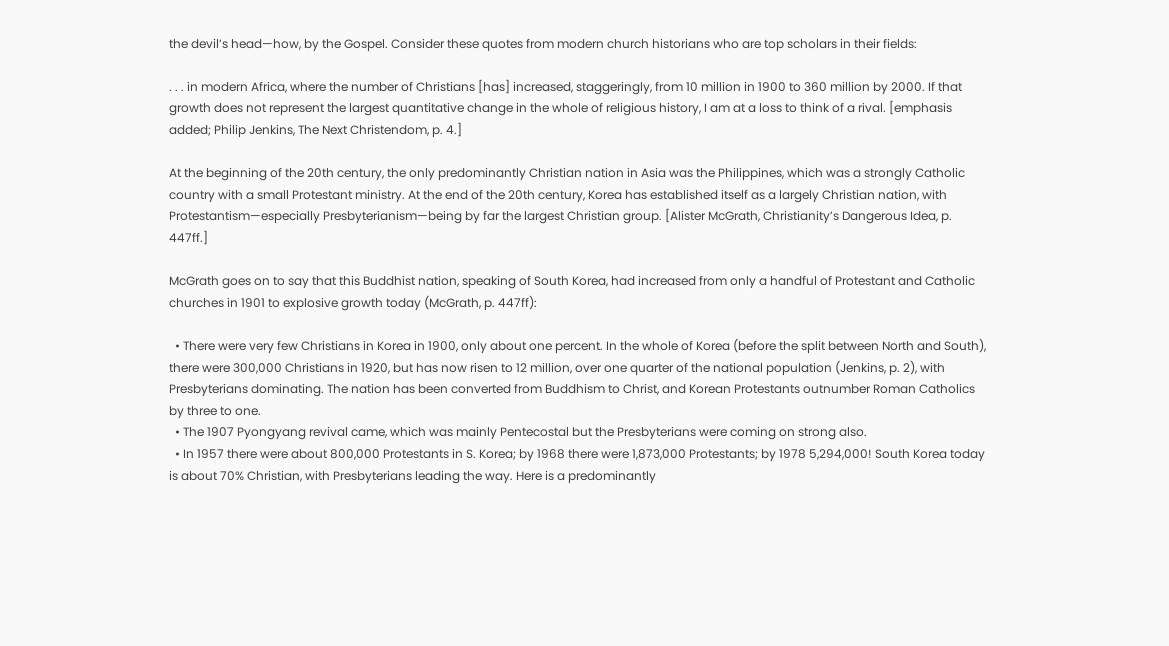the devil’s head—how, by the Gospel. Consider these quotes from modern church historians who are top scholars in their fields:

. . . in modern Africa, where the number of Christians [has] increased, staggeringly, from 10 million in 1900 to 360 million by 2000. If that growth does not represent the largest quantitative change in the whole of religious history, I am at a loss to think of a rival. [emphasis added; Philip Jenkins, The Next Christendom, p. 4.]

At the beginning of the 20th century, the only predominantly Christian nation in Asia was the Philippines, which was a strongly Catholic country with a small Protestant ministry. At the end of the 20th century, Korea has established itself as a largely Christian nation, with Protestantism—especially Presbyterianism—being by far the largest Christian group. [Alister McGrath, Christianity’s Dangerous Idea, p. 447ff.]

McGrath goes on to say that this Buddhist nation, speaking of South Korea, had increased from only a handful of Protestant and Catholic churches in 1901 to explosive growth today (McGrath, p. 447ff):

  • There were very few Christians in Korea in 1900, only about one percent. In the whole of Korea (before the split between North and South), there were 300,000 Christians in 1920, but has now risen to 12 million, over one quarter of the national population (Jenkins, p. 2), with Presbyterians dominating. The nation has been converted from Buddhism to Christ, and Korean Protestants outnumber Roman Catholics by three to one.
  • The 1907 Pyongyang revival came, which was mainly Pentecostal but the Presbyterians were coming on strong also.
  • In 1957 there were about 800,000 Protestants in S. Korea; by 1968 there were 1,873,000 Protestants; by 1978 5,294,000! South Korea today is about 70% Christian, with Presbyterians leading the way. Here is a predominantly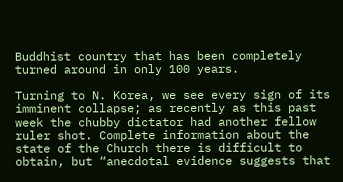Buddhist country that has been completely turned around in only 100 years.

Turning to N. Korea, we see every sign of its imminent collapse; as recently as this past week the chubby dictator had another fellow ruler shot. Complete information about the state of the Church there is difficult to obtain, but “anecdotal evidence suggests that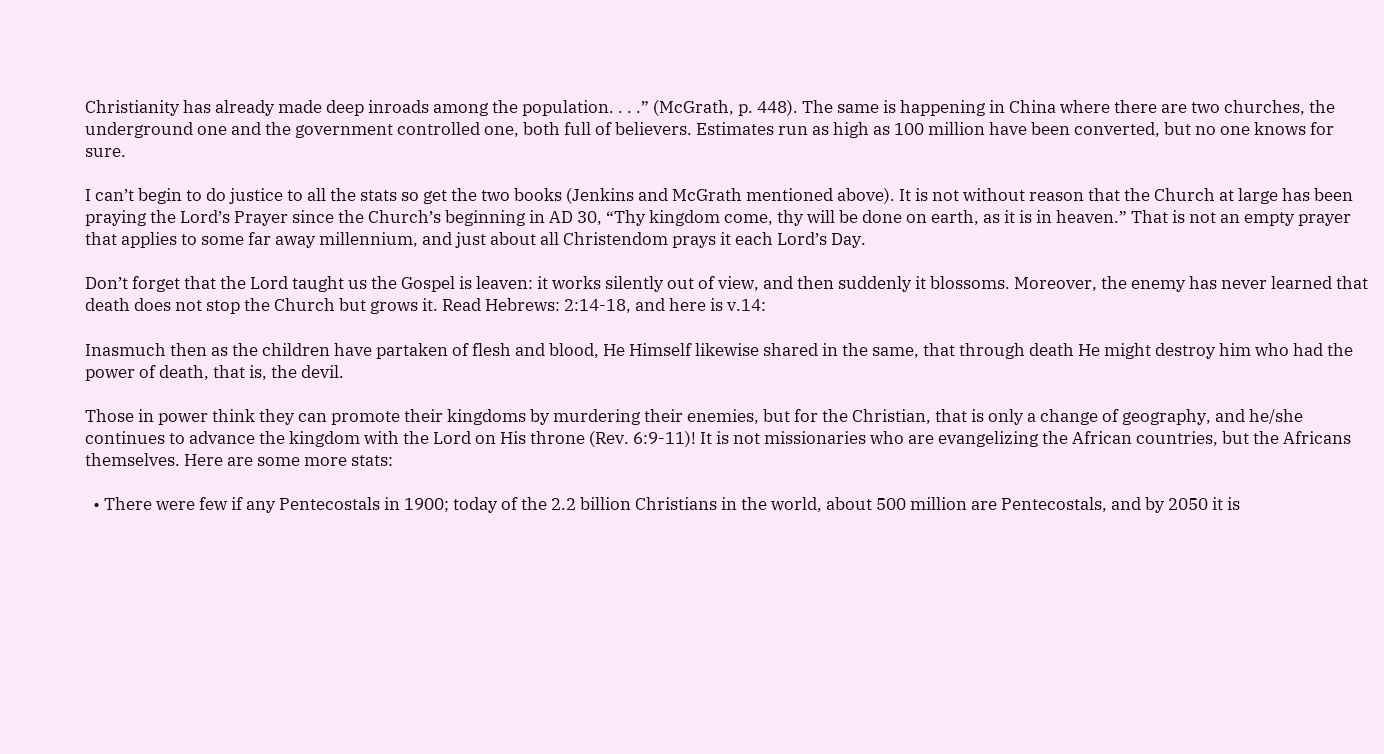Christianity has already made deep inroads among the population. . . .” (McGrath, p. 448). The same is happening in China where there are two churches, the underground one and the government controlled one, both full of believers. Estimates run as high as 100 million have been converted, but no one knows for sure.

I can’t begin to do justice to all the stats so get the two books (Jenkins and McGrath mentioned above). It is not without reason that the Church at large has been praying the Lord’s Prayer since the Church’s beginning in AD 30, “Thy kingdom come, thy will be done on earth, as it is in heaven.” That is not an empty prayer that applies to some far away millennium, and just about all Christendom prays it each Lord’s Day.

Don’t forget that the Lord taught us the Gospel is leaven: it works silently out of view, and then suddenly it blossoms. Moreover, the enemy has never learned that death does not stop the Church but grows it. Read Hebrews: 2:14-18, and here is v.14:

Inasmuch then as the children have partaken of flesh and blood, He Himself likewise shared in the same, that through death He might destroy him who had the power of death, that is, the devil.

Those in power think they can promote their kingdoms by murdering their enemies, but for the Christian, that is only a change of geography, and he/she continues to advance the kingdom with the Lord on His throne (Rev. 6:9-11)! It is not missionaries who are evangelizing the African countries, but the Africans themselves. Here are some more stats:

  • There were few if any Pentecostals in 1900; today of the 2.2 billion Christians in the world, about 500 million are Pentecostals, and by 2050 it is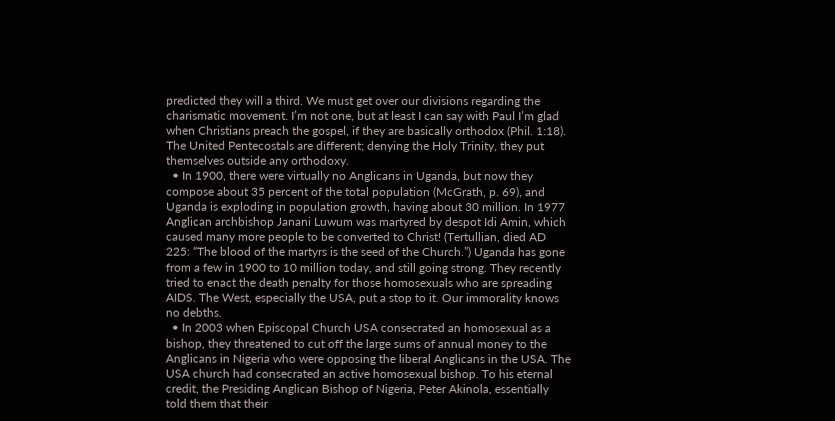predicted they will a third. We must get over our divisions regarding the charismatic movement. I’m not one, but at least I can say with Paul I’m glad when Christians preach the gospel, if they are basically orthodox (Phil. 1:18). The United Pentecostals are different; denying the Holy Trinity, they put themselves outside any orthodoxy.
  • In 1900, there were virtually no Anglicans in Uganda, but now they compose about 35 percent of the total population (McGrath, p. 69), and Uganda is exploding in population growth, having about 30 million. In 1977 Anglican archbishop Janani Luwum was martyred by despot Idi Amin, which caused many more people to be converted to Christ! (Tertullian, died AD 225: “The blood of the martyrs is the seed of the Church.”) Uganda has gone from a few in 1900 to 10 million today, and still going strong. They recently tried to enact the death penalty for those homosexuals who are spreading AIDS. The West, especially the USA, put a stop to it. Our immorality knows no debths.
  • In 2003 when Episcopal Church USA consecrated an homosexual as a bishop, they threatened to cut off the large sums of annual money to the Anglicans in Nigeria who were opposing the liberal Anglicans in the USA. The USA church had consecrated an active homosexual bishop. To his eternal credit, the Presiding Anglican Bishop of Nigeria, Peter Akinola, essentially told them that their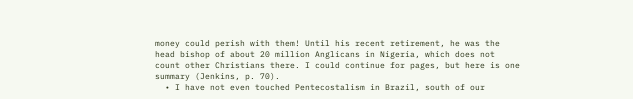money could perish with them! Until his recent retirement, he was the head bishop of about 20 million Anglicans in Nigeria, which does not count other Christians there. I could continue for pages, but here is one summary (Jenkins, p. 70).
  • I have not even touched Pentecostalism in Brazil, south of our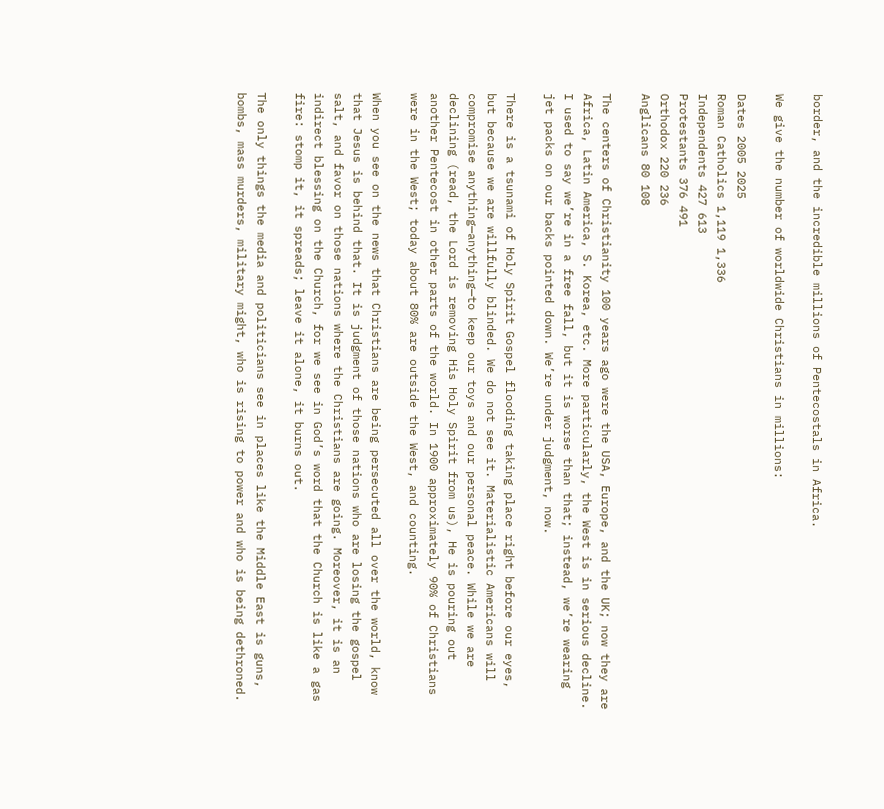border, and the incredible millions of Pentecostals in Africa.

We give the number of worldwide Christians in millions:

Dates 2005 2025
Roman Catholics 1,119 1,336
Independents 427 613
Protestants 376 491
Orthodox 220 236
Anglicans 80 108

The centers of Christianity 100 years ago were the USA, Europe, and the UK; now they are Africa, Latin America, S. Korea, etc. More particularly, the West is in serious decline. I used to say we’re in a free fall, but it is worse than that; instead, we’re wearing jet packs on our backs pointed down. We’re under judgment, now.

There is a tsunami of Holy Spirit Gospel flooding taking place right before our eyes, but because we are willfully blinded. We do not see it. Materialistic Americans will compromise anything—anything—to keep our toys and our personal peace. While we are declining (read, the Lord is removing His Holy Spirit from us), He is pouring out another Pentecost in other parts of the world. In 1900 approximately 90% of Christians were in the West; today about 80% are outside the West, and counting.

When you see on the news that Christians are being persecuted all over the world, know that Jesus is behind that. It is judgment of those nations who are losing the gospel salt, and favor on those nations where the Christians are going. Moreover, it is an indirect blessing on the Church, for we see in God’s word that the Church is like a gas fire: stomp it, it spreads; leave it alone, it burns out.

The only things the media and politicians see in places like the Middle East is guns, bombs, mass murders, military might, who is rising to power and who is being dethroned.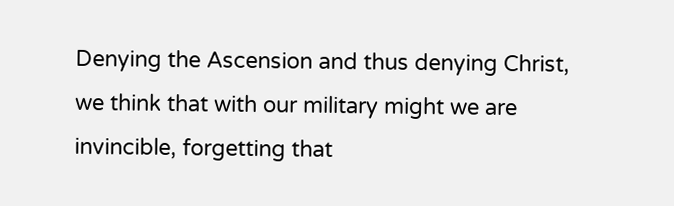Denying the Ascension and thus denying Christ, we think that with our military might we are invincible, forgetting that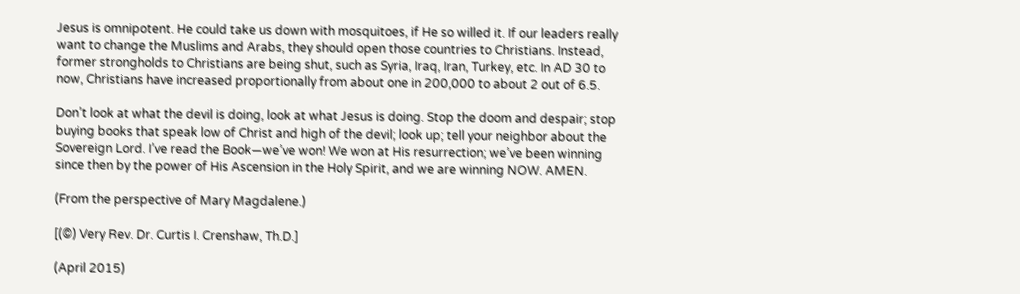Jesus is omnipotent. He could take us down with mosquitoes, if He so willed it. If our leaders really want to change the Muslims and Arabs, they should open those countries to Christians. Instead, former strongholds to Christians are being shut, such as Syria, Iraq, Iran, Turkey, etc. In AD 30 to now, Christians have increased proportionally from about one in 200,000 to about 2 out of 6.5.

Don’t look at what the devil is doing, look at what Jesus is doing. Stop the doom and despair; stop buying books that speak low of Christ and high of the devil; look up; tell your neighbor about the Sovereign Lord. I’ve read the Book—we’ve won! We won at His resurrection; we’ve been winning since then by the power of His Ascension in the Holy Spirit, and we are winning NOW. AMEN.

(From the perspective of Mary Magdalene.)

[(©) Very Rev. Dr. Curtis I. Crenshaw, Th.D.]

(April 2015)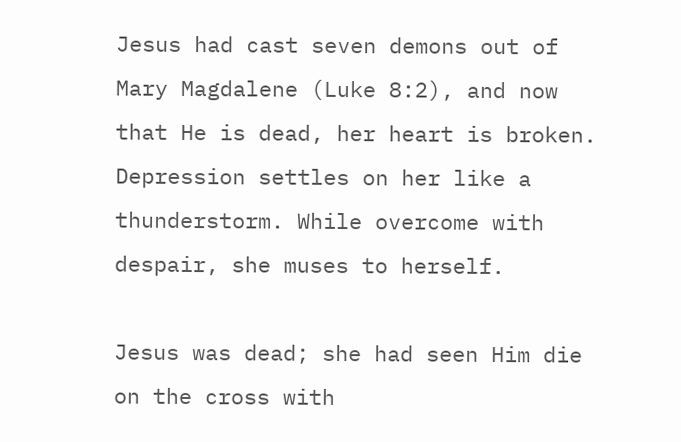Jesus had cast seven demons out of Mary Magdalene (Luke 8:2), and now that He is dead, her heart is broken. Depression settles on her like a thunderstorm. While overcome with despair, she muses to herself.

Jesus was dead; she had seen Him die on the cross with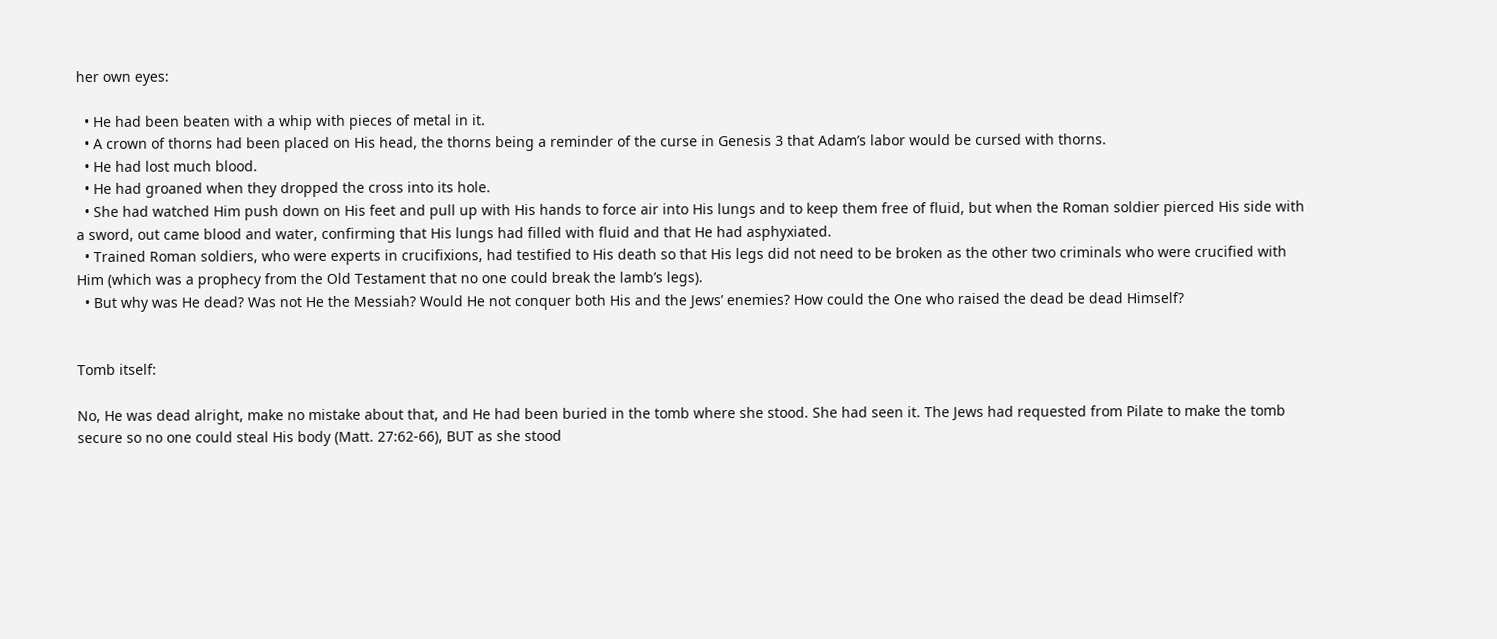her own eyes:

  • He had been beaten with a whip with pieces of metal in it.
  • A crown of thorns had been placed on His head, the thorns being a reminder of the curse in Genesis 3 that Adam’s labor would be cursed with thorns.
  • He had lost much blood.
  • He had groaned when they dropped the cross into its hole.
  • She had watched Him push down on His feet and pull up with His hands to force air into His lungs and to keep them free of fluid, but when the Roman soldier pierced His side with a sword, out came blood and water, confirming that His lungs had filled with fluid and that He had asphyxiated.
  • Trained Roman soldiers, who were experts in crucifixions, had testified to His death so that His legs did not need to be broken as the other two criminals who were crucified with Him (which was a prophecy from the Old Testament that no one could break the lamb’s legs).
  • But why was He dead? Was not He the Messiah? Would He not conquer both His and the Jews’ enemies? How could the One who raised the dead be dead Himself?


Tomb itself:

No, He was dead alright, make no mistake about that, and He had been buried in the tomb where she stood. She had seen it. The Jews had requested from Pilate to make the tomb secure so no one could steal His body (Matt. 27:62-66), BUT as she stood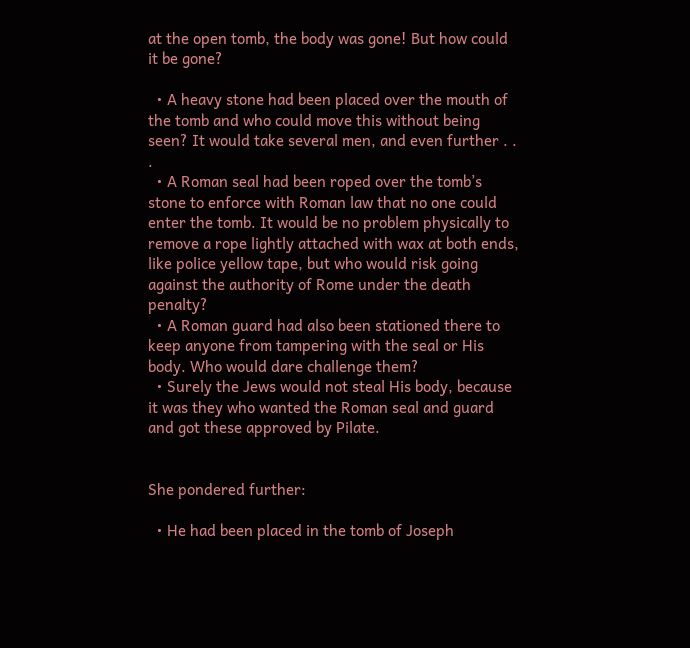at the open tomb, the body was gone! But how could it be gone?

  • A heavy stone had been placed over the mouth of the tomb and who could move this without being seen? It would take several men, and even further . . .
  • A Roman seal had been roped over the tomb’s stone to enforce with Roman law that no one could enter the tomb. It would be no problem physically to remove a rope lightly attached with wax at both ends, like police yellow tape, but who would risk going against the authority of Rome under the death penalty?
  • A Roman guard had also been stationed there to keep anyone from tampering with the seal or His body. Who would dare challenge them?
  • Surely the Jews would not steal His body, because it was they who wanted the Roman seal and guard and got these approved by Pilate.


She pondered further:

  • He had been placed in the tomb of Joseph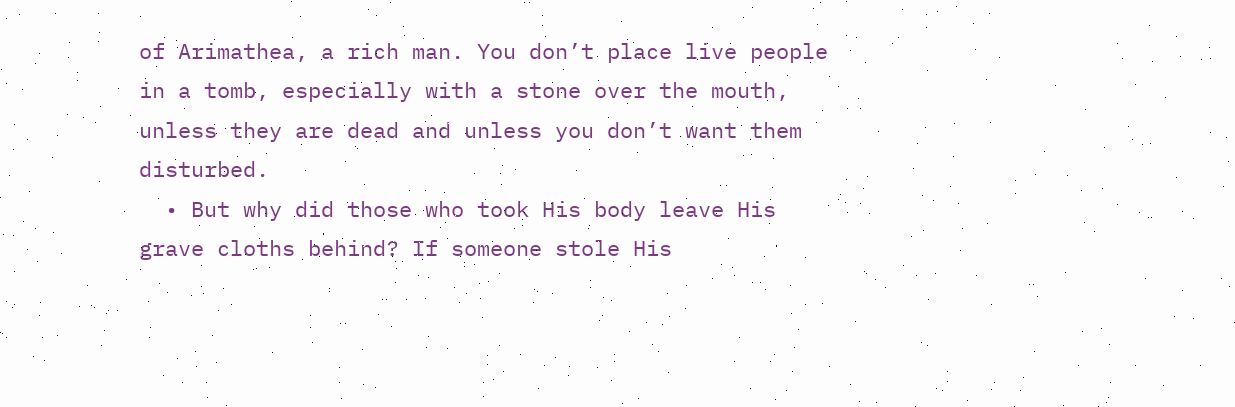of Arimathea, a rich man. You don’t place live people in a tomb, especially with a stone over the mouth, unless they are dead and unless you don’t want them disturbed.
  • But why did those who took His body leave His grave cloths behind? If someone stole His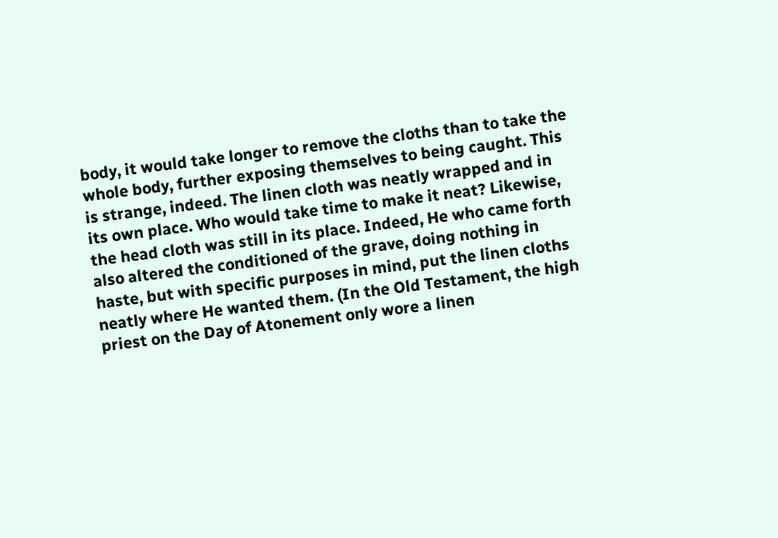body, it would take longer to remove the cloths than to take the whole body, further exposing themselves to being caught. This is strange, indeed. The linen cloth was neatly wrapped and in its own place. Who would take time to make it neat? Likewise, the head cloth was still in its place. Indeed, He who came forth also altered the conditioned of the grave, doing nothing in haste, but with specific purposes in mind, put the linen cloths neatly where He wanted them. (In the Old Testament, the high priest on the Day of Atonement only wore a linen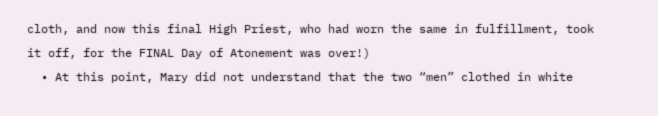cloth, and now this final High Priest, who had worn the same in fulfillment, took it off, for the FINAL Day of Atonement was over!)
  • At this point, Mary did not understand that the two “men” clothed in white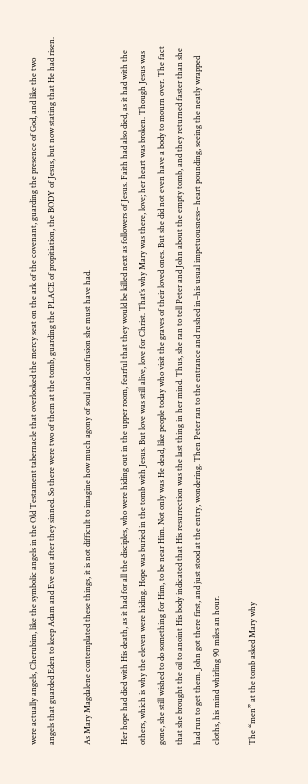were actually angels, Cherubim, like the symbolic angels in the Old Testament tabernacle that overlooked the mercy seat on the ark of the covenant, guarding the presence of God, and like the two angels that guarded Eden to keep Adam and Eve out after they sinned. So there were two of them at the tomb, guarding the PLACE of propitiation, the BODY of Jesus, but now stating that He had risen.

As Mary Magdalene contemplated these things, it is not difficult to imagine how much agony of soul and confusion she must have had.

Her hope had died with His death, as it had for all the disciples, who were hiding out in the upper room, fearful that they would be killed next as followers of Jesus. Faith had also died, as it had with the others, which is why the eleven were hiding. Hope was buried in the tomb with Jesus. But love was still alive, love for Christ. That’s why Mary was there, love; her heart was broken. Though Jesus was gone, she still wished to do something for Him, to be near Him. Not only was He dead, like people today who visit the graves of their loved ones. But she did not even have a body to mourn over. The fact that she brought the oil to anoint His body indicated that His resurrection was the last thing in her mind. Thus, she ran to tell Peter and John about the empty tomb, and they returned faster than she had run to get them. John got there first, and just stood at the entry, wondering. Then Peter ran to the entrance and rushed in–his usual impetuousness– heart pounding, seeing the neatly wrapped cloths, his mind whirling 90 miles an hour.

The “men” at the tomb asked Mary why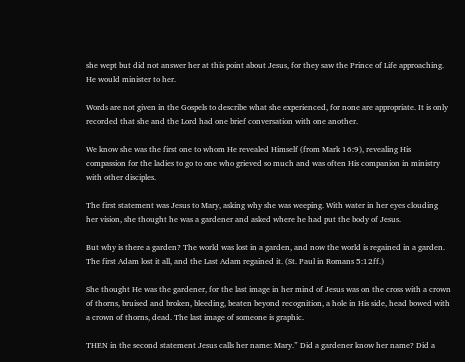she wept but did not answer her at this point about Jesus, for they saw the Prince of Life approaching. He would minister to her.

Words are not given in the Gospels to describe what she experienced, for none are appropriate. It is only recorded that she and the Lord had one brief conversation with one another.

We know she was the first one to whom He revealed Himself (from Mark 16:9), revealing His compassion for the ladies to go to one who grieved so much and was often His companion in ministry with other disciples.

The first statement was Jesus to Mary, asking why she was weeping. With water in her eyes clouding her vision, she thought he was a gardener and asked where he had put the body of Jesus.

But why is there a garden? The world was lost in a garden, and now the world is regained in a garden. The first Adam lost it all, and the Last Adam regained it. (St. Paul in Romans 5:12ff.)

She thought He was the gardener, for the last image in her mind of Jesus was on the cross with a crown of thorns, bruised and broken, bleeding, beaten beyond recognition, a hole in His side, head bowed with a crown of thorns, dead. The last image of someone is graphic.

THEN in the second statement Jesus calls her name: Mary.” Did a gardener know her name? Did a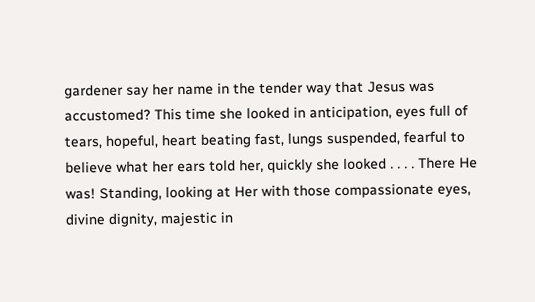gardener say her name in the tender way that Jesus was accustomed? This time she looked in anticipation, eyes full of tears, hopeful, heart beating fast, lungs suspended, fearful to believe what her ears told her, quickly she looked . . . . There He was! Standing, looking at Her with those compassionate eyes, divine dignity, majestic in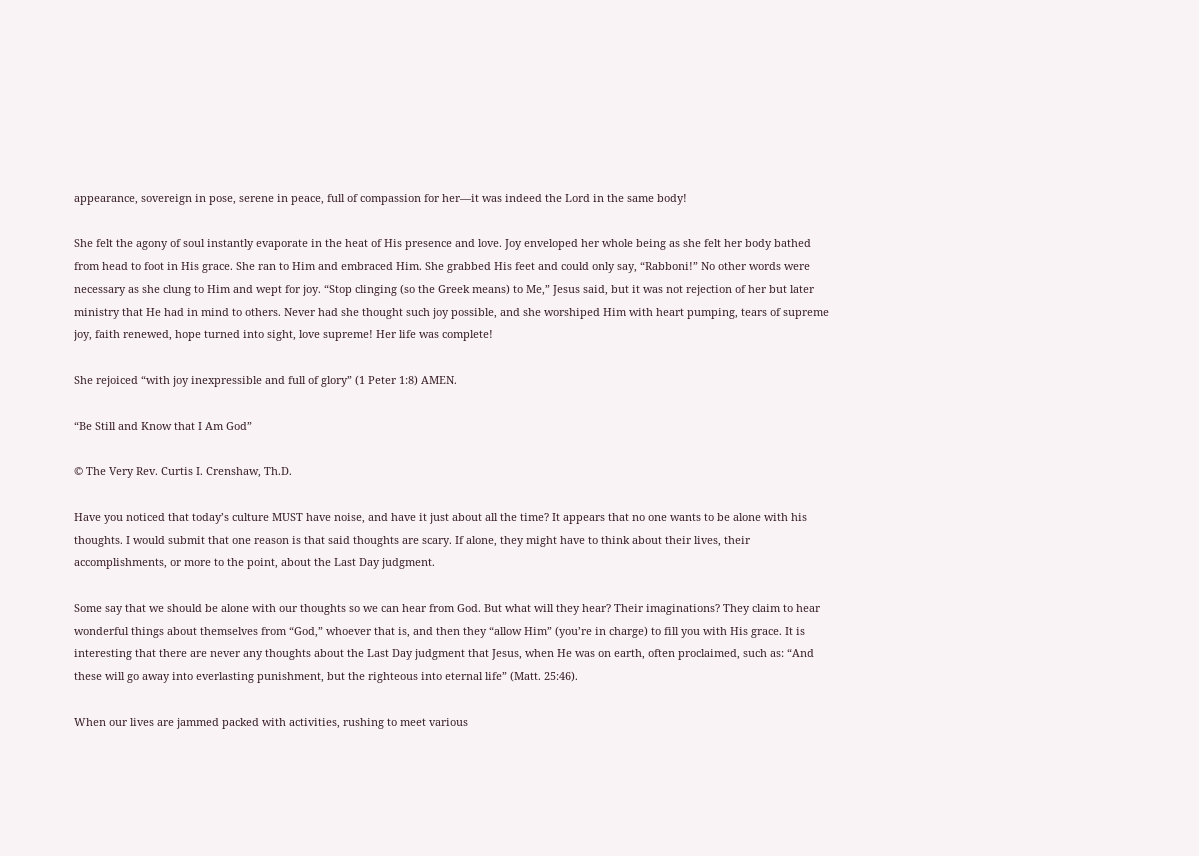appearance, sovereign in pose, serene in peace, full of compassion for her—it was indeed the Lord in the same body!

She felt the agony of soul instantly evaporate in the heat of His presence and love. Joy enveloped her whole being as she felt her body bathed from head to foot in His grace. She ran to Him and embraced Him. She grabbed His feet and could only say, “Rabboni!” No other words were necessary as she clung to Him and wept for joy. “Stop clinging (so the Greek means) to Me,” Jesus said, but it was not rejection of her but later ministry that He had in mind to others. Never had she thought such joy possible, and she worshiped Him with heart pumping, tears of supreme joy, faith renewed, hope turned into sight, love supreme! Her life was complete!

She rejoiced “with joy inexpressible and full of glory” (1 Peter 1:8) AMEN.

“Be Still and Know that I Am God”

© The Very Rev. Curtis I. Crenshaw, Th.D.

Have you noticed that today’s culture MUST have noise, and have it just about all the time? It appears that no one wants to be alone with his thoughts. I would submit that one reason is that said thoughts are scary. If alone, they might have to think about their lives, their accomplishments, or more to the point, about the Last Day judgment.

Some say that we should be alone with our thoughts so we can hear from God. But what will they hear? Their imaginations? They claim to hear wonderful things about themselves from “God,” whoever that is, and then they “allow Him” (you’re in charge) to fill you with His grace. It is interesting that there are never any thoughts about the Last Day judgment that Jesus, when He was on earth, often proclaimed, such as: “And these will go away into everlasting punishment, but the righteous into eternal life” (Matt. 25:46).

When our lives are jammed packed with activities, rushing to meet various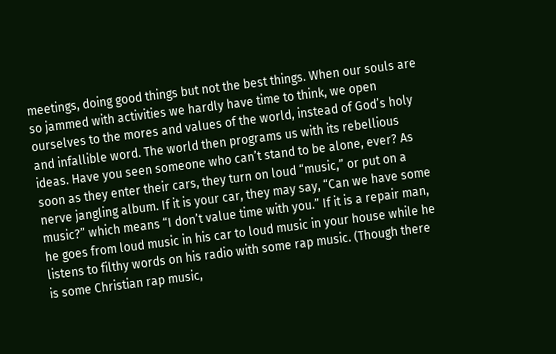meetings, doing good things but not the best things. When our souls are so jammed with activities we hardly have time to think, we open ourselves to the mores and values of the world, instead of God’s holy and infallible word. The world then programs us with its rebellious ideas. Have you seen someone who can’t stand to be alone, ever? As soon as they enter their cars, they turn on loud “music,” or put on a nerve jangling album. If it is your car, they may say, “Can we have some music?” which means “I don’t value time with you.” If it is a repair man, he goes from loud music in his car to loud music in your house while he listens to filthy words on his radio with some rap music. (Though there is some Christian rap music,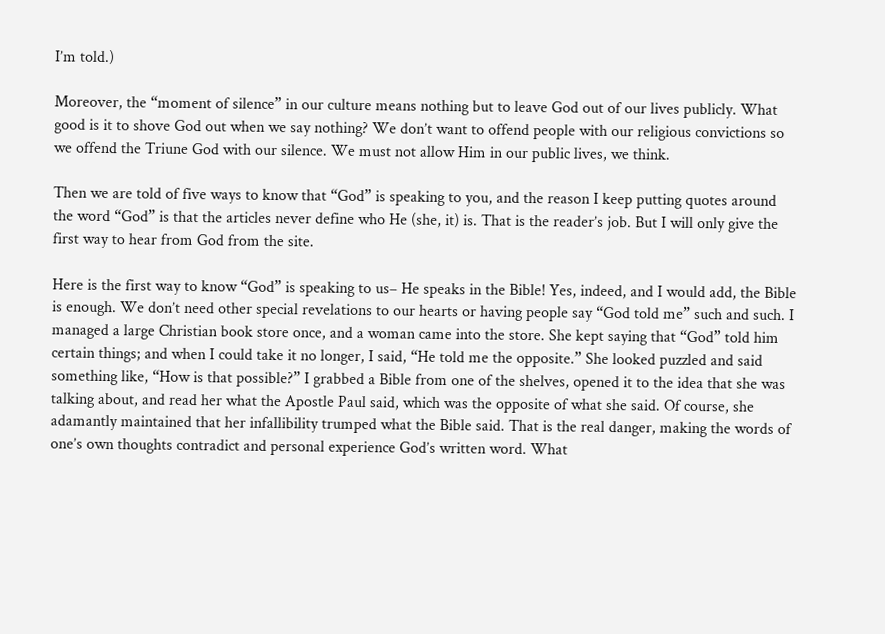I’m told.)

Moreover, the “moment of silence” in our culture means nothing but to leave God out of our lives publicly. What good is it to shove God out when we say nothing? We don’t want to offend people with our religious convictions so we offend the Triune God with our silence. We must not allow Him in our public lives, we think.

Then we are told of five ways to know that “God” is speaking to you, and the reason I keep putting quotes around the word “God” is that the articles never define who He (she, it) is. That is the reader’s job. But I will only give the first way to hear from God from the site.

Here is the first way to know “God” is speaking to us– He speaks in the Bible! Yes, indeed, and I would add, the Bible is enough. We don’t need other special revelations to our hearts or having people say “God told me” such and such. I managed a large Christian book store once, and a woman came into the store. She kept saying that “God” told him certain things; and when I could take it no longer, I said, “He told me the opposite.” She looked puzzled and said something like, “How is that possible?” I grabbed a Bible from one of the shelves, opened it to the idea that she was talking about, and read her what the Apostle Paul said, which was the opposite of what she said. Of course, she adamantly maintained that her infallibility trumped what the Bible said. That is the real danger, making the words of one’s own thoughts contradict and personal experience God’s written word. What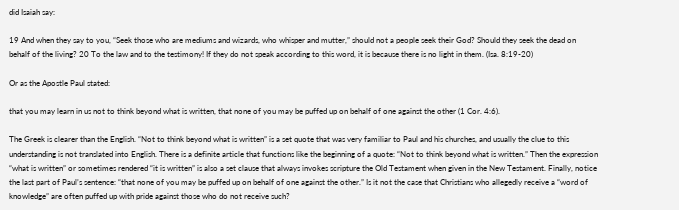did Isaiah say:

19 And when they say to you, “Seek those who are mediums and wizards, who whisper and mutter,” should not a people seek their God? Should they seek the dead on behalf of the living? 20 To the law and to the testimony! If they do not speak according to this word, it is because there is no light in them. (Isa. 8:19-20)

Or as the Apostle Paul stated:

that you may learn in us not to think beyond what is written, that none of you may be puffed up on behalf of one against the other (1 Cor. 4:6).

The Greek is clearer than the English. “Not to think beyond what is written” is a set quote that was very familiar to Paul and his churches, and usually the clue to this understanding is not translated into English. There is a definite article that functions like the beginning of a quote: “Not to think beyond what is written.” Then the expression “what is written” or sometimes rendered “it is written” is also a set clause that always invokes scripture the Old Testament when given in the New Testament. Finally, notice the last part of Paul’s sentence: “that none of you may be puffed up on behalf of one against the other.” Is it not the case that Christians who allegedly receive a “word of knowledge” are often puffed up with pride against those who do not receive such?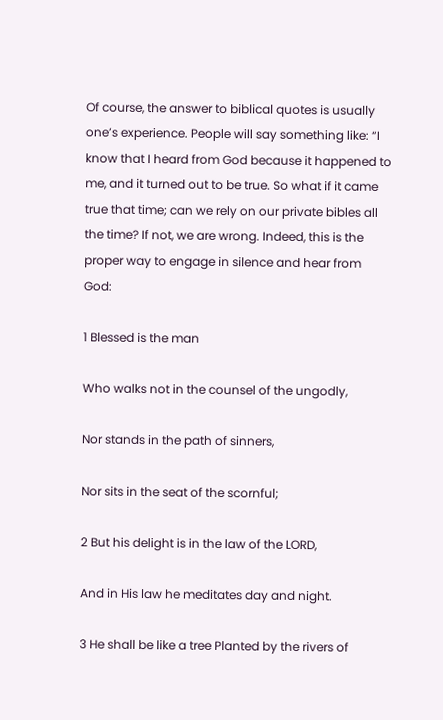Of course, the answer to biblical quotes is usually one’s experience. People will say something like: “I know that I heard from God because it happened to me, and it turned out to be true. So what if it came true that time; can we rely on our private bibles all the time? If not, we are wrong. Indeed, this is the proper way to engage in silence and hear from God:

1 Blessed is the man

Who walks not in the counsel of the ungodly,

Nor stands in the path of sinners,

Nor sits in the seat of the scornful;

2 But his delight is in the law of the LORD,

And in His law he meditates day and night.

3 He shall be like a tree Planted by the rivers of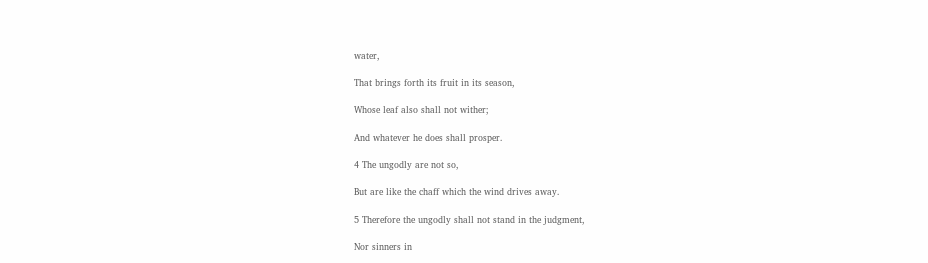water,

That brings forth its fruit in its season,

Whose leaf also shall not wither;

And whatever he does shall prosper.

4 The ungodly are not so,

But are like the chaff which the wind drives away.

5 Therefore the ungodly shall not stand in the judgment,

Nor sinners in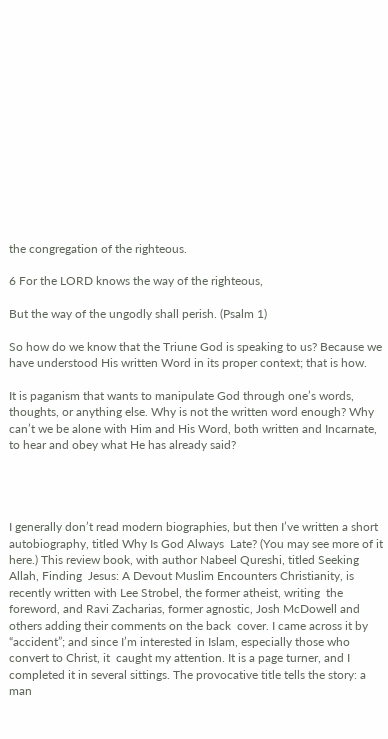the congregation of the righteous.

6 For the LORD knows the way of the righteous,

But the way of the ungodly shall perish. (Psalm 1)

So how do we know that the Triune God is speaking to us? Because we have understood His written Word in its proper context; that is how.

It is paganism that wants to manipulate God through one’s words, thoughts, or anything else. Why is not the written word enough? Why can’t we be alone with Him and His Word, both written and Incarnate, to hear and obey what He has already said?




I generally don’t read modern biographies, but then I’ve written a short autobiography, titled Why Is God Always  Late? (You may see more of it here.) This review book, with author Nabeel Qureshi, titled Seeking Allah, Finding  Jesus: A Devout Muslim Encounters Christianity, is recently written with Lee Strobel, the former atheist, writing  the foreword, and Ravi Zacharias, former agnostic, Josh McDowell and others adding their comments on the back  cover. I came across it by “accident”; and since I’m interested in Islam, especially those who convert to Christ, it  caught my attention. It is a page turner, and I completed it in several sittings. The provocative title tells the story: a  man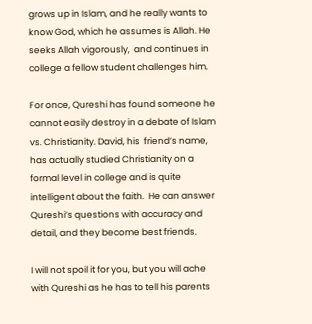grows up in Islam, and he really wants to know God, which he assumes is Allah. He seeks Allah vigorously,  and continues in college a fellow student challenges him.

For once, Qureshi has found someone he cannot easily destroy in a debate of Islam vs. Christianity. David, his  friend’s name, has actually studied Christianity on a formal level in college and is quite intelligent about the faith.  He can answer Qureshi’s questions with accuracy and detail, and they become best friends.

I will not spoil it for you, but you will ache with Qureshi as he has to tell his parents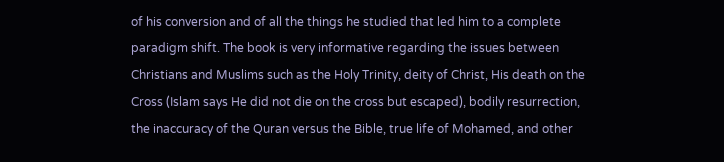of his conversion and of all the things he studied that led him to a complete paradigm shift. The book is very informative regarding the issues between Christians and Muslims such as the Holy Trinity, deity of Christ, His death on the Cross (Islam says He did not die on the cross but escaped), bodily resurrection, the inaccuracy of the Quran versus the Bible, true life of Mohamed, and other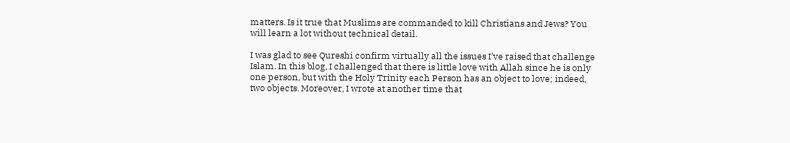matters. Is it true that Muslims are commanded to kill Christians and Jews? You will learn a lot without technical detail.

I was glad to see Qureshi confirm virtually all the issues I’ve raised that challenge Islam. In this blog, I challenged that there is little love with Allah since he is only one person, but with the Holy Trinity each Person has an object to love; indeed, two objects. Moreover, I wrote at another time that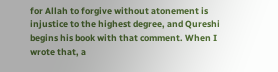for Allah to forgive without atonement is injustice to the highest degree, and Qureshi begins his book with that comment. When I wrote that, a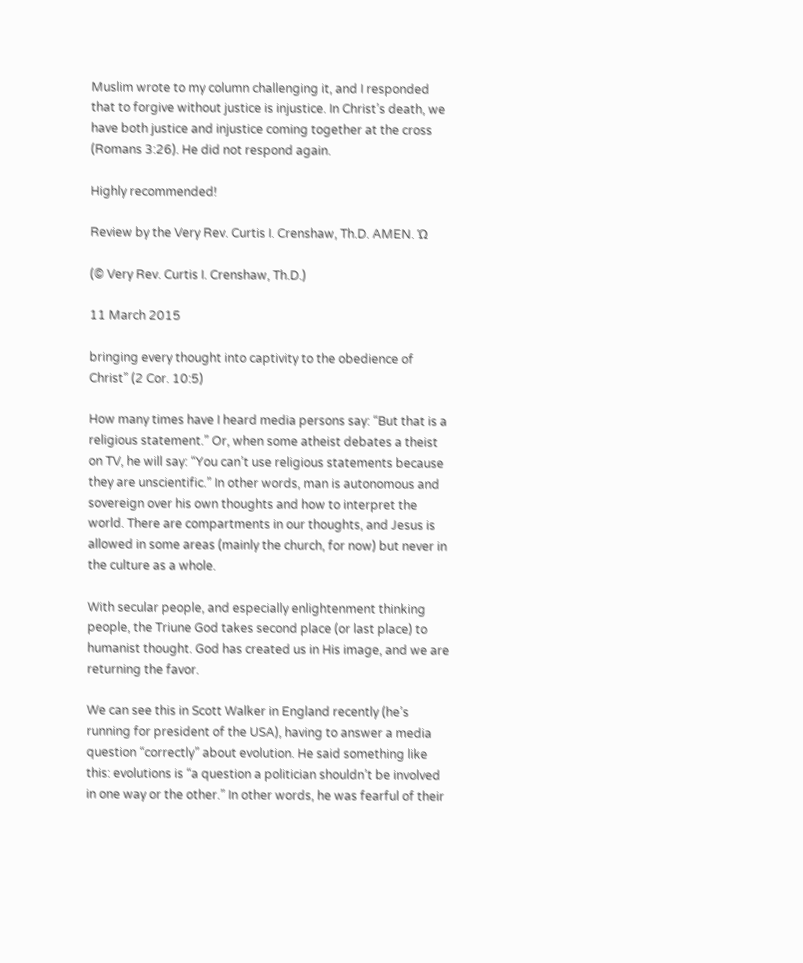Muslim wrote to my column challenging it, and I responded that to forgive without justice is injustice. In Christ’s death, we have both justice and injustice coming together at the cross (Romans 3:26). He did not respond again.

Highly recommended!

Review by the Very Rev. Curtis I. Crenshaw, Th.D. AMEN. Ὡ

(© Very Rev. Curtis I. Crenshaw, Th.D.)

11 March 2015

bringing every thought into captivity to the obedience of Christ” (2 Cor. 10:5)

How many times have I heard media persons say: “But that is a religious statement.” Or, when some atheist debates a theist on TV, he will say: “You can’t use religious statements because they are unscientific.” In other words, man is autonomous and sovereign over his own thoughts and how to interpret the world. There are compartments in our thoughts, and Jesus is allowed in some areas (mainly the church, for now) but never in the culture as a whole.

With secular people, and especially enlightenment thinking people, the Triune God takes second place (or last place) to humanist thought. God has created us in His image, and we are returning the favor.

We can see this in Scott Walker in England recently (he’s running for president of the USA), having to answer a media question “correctly” about evolution. He said something like this: evolutions is “a question a politician shouldn’t be involved in one way or the other.” In other words, he was fearful of their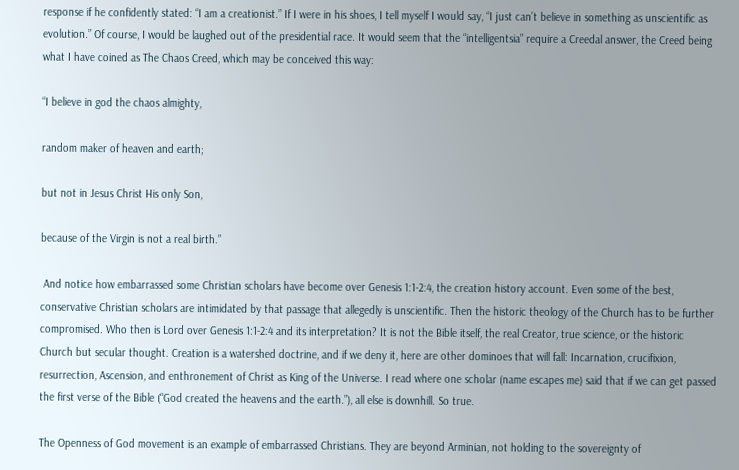response if he confidently stated: “I am a creationist.” If I were in his shoes, I tell myself I would say, “I just can’t believe in something as unscientific as evolution.” Of course, I would be laughed out of the presidential race. It would seem that the “intelligentsia” require a Creedal answer, the Creed being what I have coined as The Chaos Creed, which may be conceived this way:

“I believe in god the chaos almighty,

random maker of heaven and earth;

but not in Jesus Christ His only Son,

because of the Virgin is not a real birth.”

 And notice how embarrassed some Christian scholars have become over Genesis 1:1-2:4, the creation history account. Even some of the best, conservative Christian scholars are intimidated by that passage that allegedly is unscientific. Then the historic theology of the Church has to be further compromised. Who then is Lord over Genesis 1:1-2:4 and its interpretation? It is not the Bible itself, the real Creator, true science, or the historic Church but secular thought. Creation is a watershed doctrine, and if we deny it, here are other dominoes that will fall: Incarnation, crucifixion, resurrection, Ascension, and enthronement of Christ as King of the Universe. I read where one scholar (name escapes me) said that if we can get passed the first verse of the Bible (“God created the heavens and the earth.”), all else is downhill. So true.

The Openness of God movement is an example of embarrassed Christians. They are beyond Arminian, not holding to the sovereignty of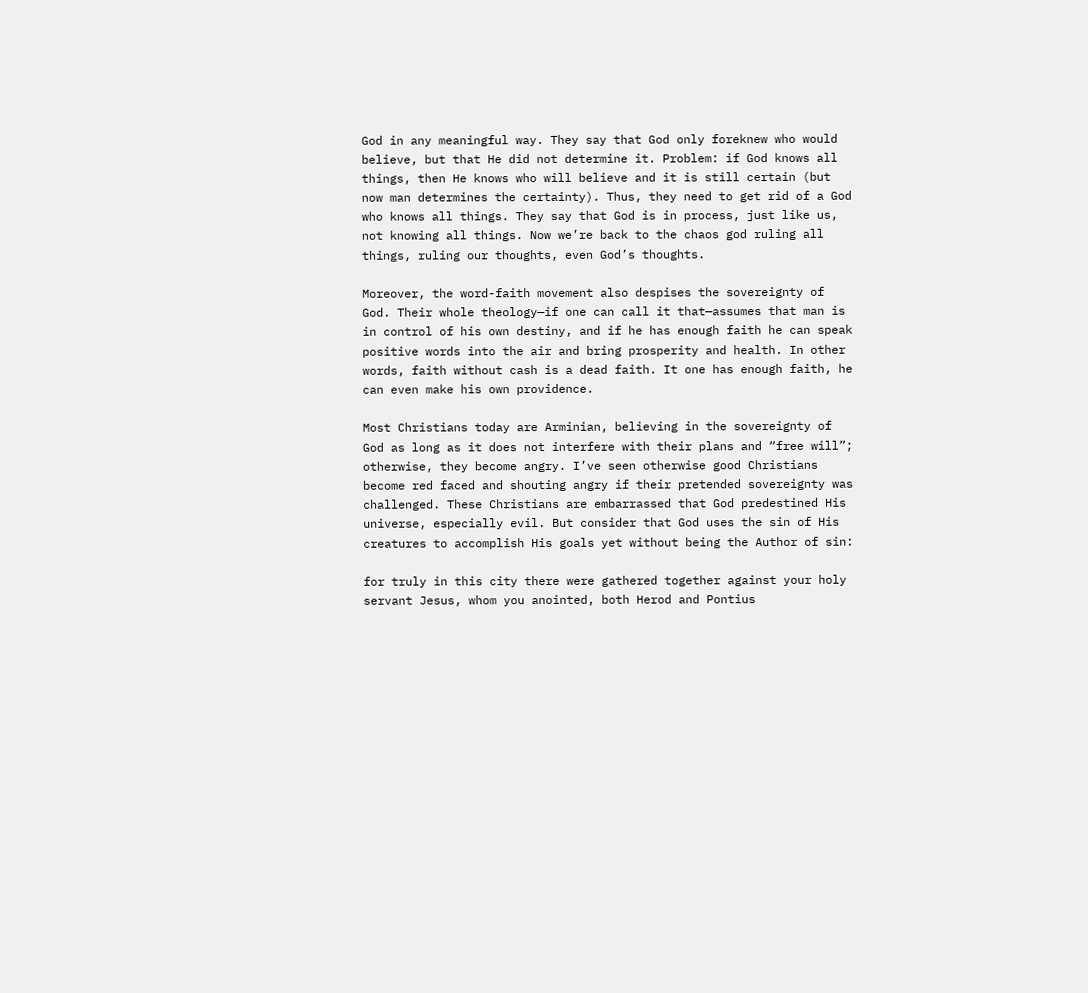God in any meaningful way. They say that God only foreknew who would believe, but that He did not determine it. Problem: if God knows all things, then He knows who will believe and it is still certain (but now man determines the certainty). Thus, they need to get rid of a God who knows all things. They say that God is in process, just like us, not knowing all things. Now we’re back to the chaos god ruling all things, ruling our thoughts, even God’s thoughts.

Moreover, the word-faith movement also despises the sovereignty of God. Their whole theology—if one can call it that—assumes that man is in control of his own destiny, and if he has enough faith he can speak positive words into the air and bring prosperity and health. In other words, faith without cash is a dead faith. It one has enough faith, he can even make his own providence.

Most Christians today are Arminian, believing in the sovereignty of God as long as it does not interfere with their plans and “free will”; otherwise, they become angry. I’ve seen otherwise good Christians become red faced and shouting angry if their pretended sovereignty was challenged. These Christians are embarrassed that God predestined His universe, especially evil. But consider that God uses the sin of His creatures to accomplish His goals yet without being the Author of sin:

for truly in this city there were gathered together against your holy servant Jesus, whom you anointed, both Herod and Pontius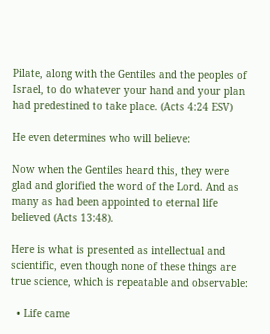Pilate, along with the Gentiles and the peoples of Israel, to do whatever your hand and your plan had predestined to take place. (Acts 4:24 ESV)

He even determines who will believe:

Now when the Gentiles heard this, they were glad and glorified the word of the Lord. And as many as had been appointed to eternal life believed (Acts 13:48).

Here is what is presented as intellectual and scientific, even though none of these things are true science, which is repeatable and observable:

  • Life came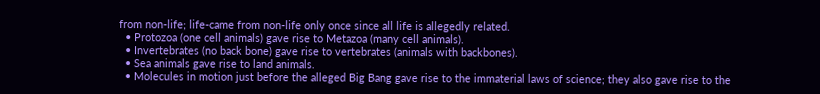from non-life; life-came from non-life only once since all life is allegedly related.
  • Protozoa (one cell animals) gave rise to Metazoa (many cell animals).
  • Invertebrates (no back bone) gave rise to vertebrates (animals with backbones).
  • Sea animals gave rise to land animals.
  • Molecules in motion just before the alleged Big Bang gave rise to the immaterial laws of science; they also gave rise to the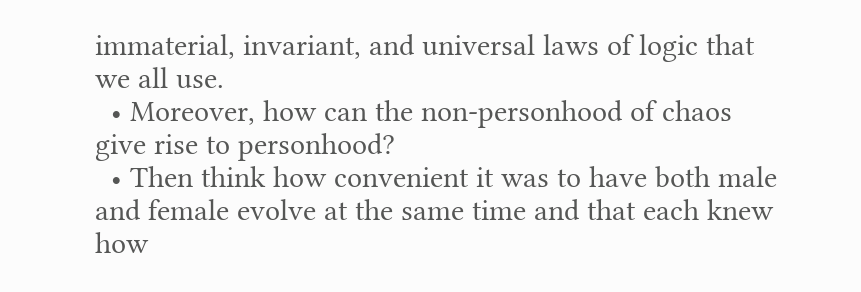immaterial, invariant, and universal laws of logic that we all use.
  • Moreover, how can the non-personhood of chaos give rise to personhood?
  • Then think how convenient it was to have both male and female evolve at the same time and that each knew how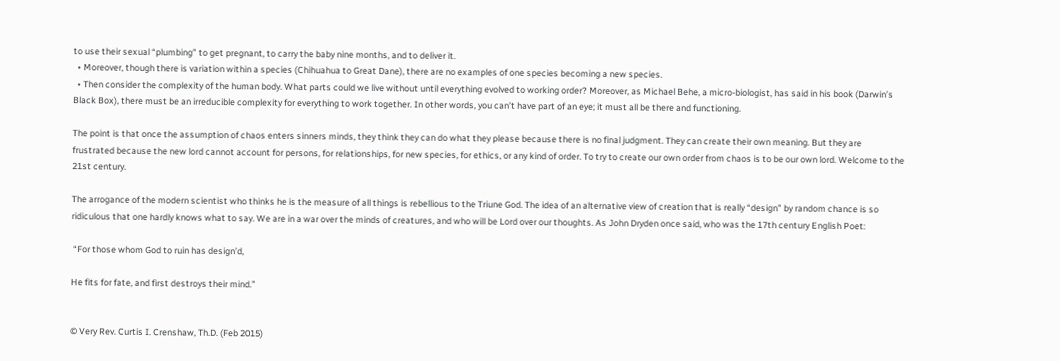to use their sexual “plumbing” to get pregnant, to carry the baby nine months, and to deliver it.
  • Moreover, though there is variation within a species (Chihuahua to Great Dane), there are no examples of one species becoming a new species.
  • Then consider the complexity of the human body. What parts could we live without until everything evolved to working order? Moreover, as Michael Behe, a micro-biologist, has said in his book (Darwin’s Black Box), there must be an irreducible complexity for everything to work together. In other words, you can’t have part of an eye; it must all be there and functioning.

The point is that once the assumption of chaos enters sinners minds, they think they can do what they please because there is no final judgment. They can create their own meaning. But they are frustrated because the new lord cannot account for persons, for relationships, for new species, for ethics, or any kind of order. To try to create our own order from chaos is to be our own lord. Welcome to the 21st century.

The arrogance of the modern scientist who thinks he is the measure of all things is rebellious to the Triune God. The idea of an alternative view of creation that is really “design” by random chance is so ridiculous that one hardly knows what to say. We are in a war over the minds of creatures, and who will be Lord over our thoughts. As John Dryden once said, who was the 17th century English Poet:

 “For those whom God to ruin has design’d,

He fits for fate, and first destroys their mind.”


© Very Rev. Curtis I. Crenshaw, Th.D. (Feb 2015)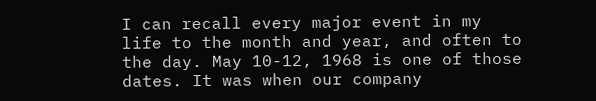I can recall every major event in my life to the month and year, and often to the day. May 10-12, 1968 is one of those dates. It was when our company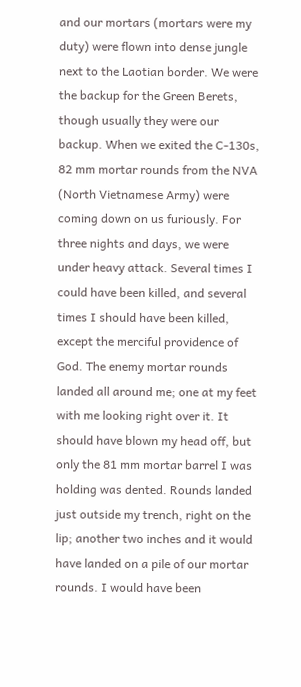and our mortars (mortars were my duty) were flown into dense jungle next to the Laotian border. We were the backup for the Green Berets, though usually they were our backup. When we exited the C-130s, 82 mm mortar rounds from the NVA (North Vietnamese Army) were coming down on us furiously. For three nights and days, we were under heavy attack. Several times I could have been killed, and several times I should have been killed, except the merciful providence of God. The enemy mortar rounds landed all around me; one at my feet with me looking right over it. It should have blown my head off, but only the 81 mm mortar barrel I was holding was dented. Rounds landed just outside my trench, right on the lip; another two inches and it would have landed on a pile of our mortar rounds. I would have been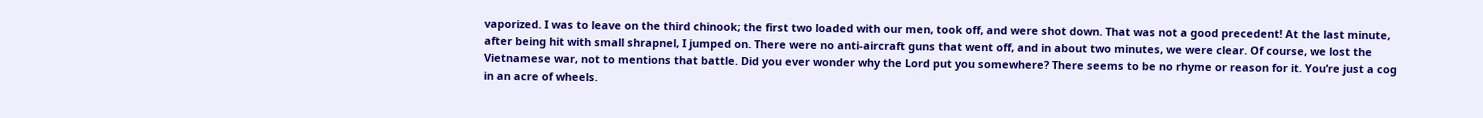vaporized. I was to leave on the third chinook; the first two loaded with our men, took off, and were shot down. That was not a good precedent! At the last minute, after being hit with small shrapnel, I jumped on. There were no anti-aircraft guns that went off, and in about two minutes, we were clear. Of course, we lost the Vietnamese war, not to mentions that battle. Did you ever wonder why the Lord put you somewhere? There seems to be no rhyme or reason for it. You’re just a cog in an acre of wheels.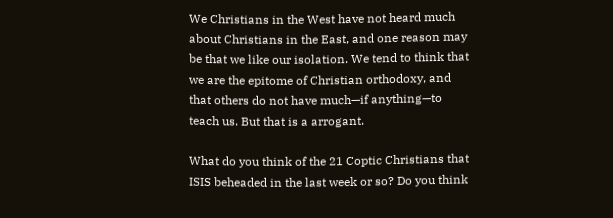We Christians in the West have not heard much about Christians in the East, and one reason may be that we like our isolation. We tend to think that we are the epitome of Christian orthodoxy, and that others do not have much—if anything—to teach us. But that is a arrogant.

What do you think of the 21 Coptic Christians that ISIS beheaded in the last week or so? Do you think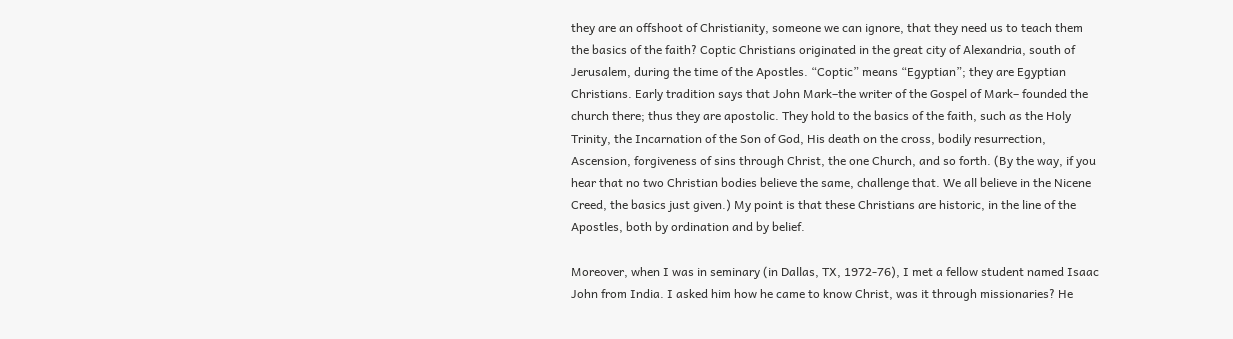they are an offshoot of Christianity, someone we can ignore, that they need us to teach them the basics of the faith? Coptic Christians originated in the great city of Alexandria, south of Jerusalem, during the time of the Apostles. “Coptic” means “Egyptian”; they are Egyptian Christians. Early tradition says that John Mark–the writer of the Gospel of Mark– founded the church there; thus they are apostolic. They hold to the basics of the faith, such as the Holy Trinity, the Incarnation of the Son of God, His death on the cross, bodily resurrection, Ascension, forgiveness of sins through Christ, the one Church, and so forth. (By the way, if you hear that no two Christian bodies believe the same, challenge that. We all believe in the Nicene Creed, the basics just given.) My point is that these Christians are historic, in the line of the Apostles, both by ordination and by belief.

Moreover, when I was in seminary (in Dallas, TX, 1972-76), I met a fellow student named Isaac John from India. I asked him how he came to know Christ, was it through missionaries? He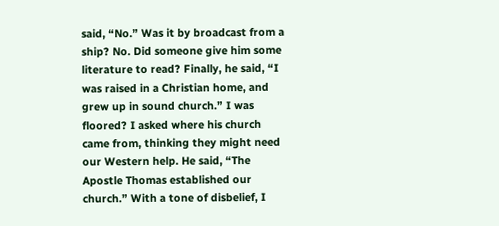said, “No.” Was it by broadcast from a ship? No. Did someone give him some literature to read? Finally, he said, “I was raised in a Christian home, and grew up in sound church.” I was floored? I asked where his church came from, thinking they might need our Western help. He said, “The Apostle Thomas established our church.” With a tone of disbelief, I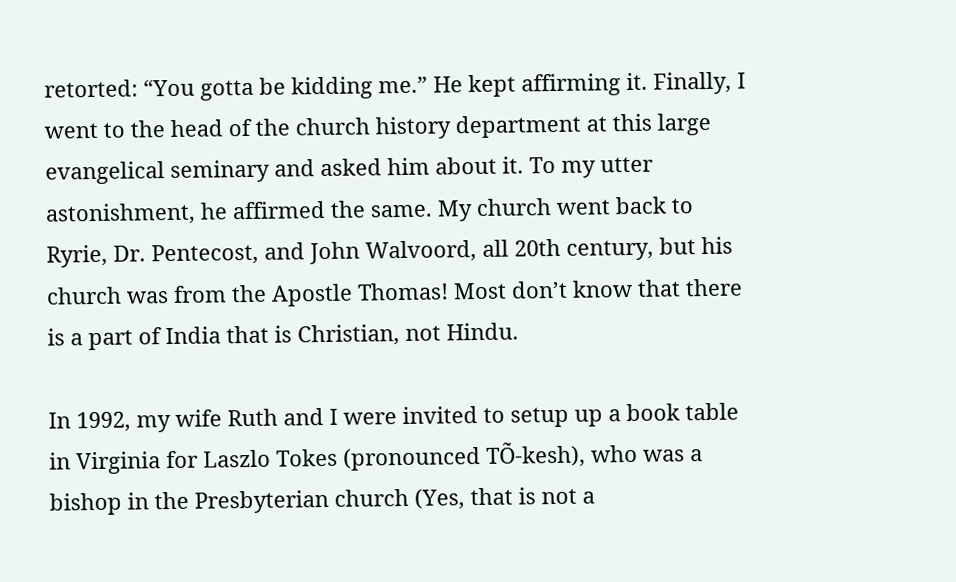retorted: “You gotta be kidding me.” He kept affirming it. Finally, I went to the head of the church history department at this large evangelical seminary and asked him about it. To my utter astonishment, he affirmed the same. My church went back to Ryrie, Dr. Pentecost, and John Walvoord, all 20th century, but his church was from the Apostle Thomas! Most don’t know that there is a part of India that is Christian, not Hindu.

In 1992, my wife Ruth and I were invited to setup up a book table in Virginia for Laszlo Tokes (pronounced TÕ-kesh), who was a bishop in the Presbyterian church (Yes, that is not a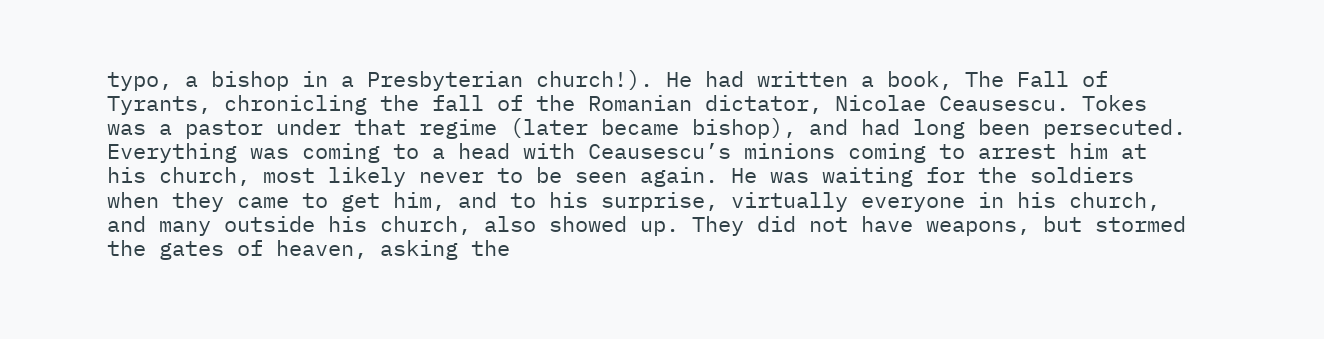typo, a bishop in a Presbyterian church!). He had written a book, The Fall of Tyrants, chronicling the fall of the Romanian dictator, Nicolae Ceausescu. Tokes was a pastor under that regime (later became bishop), and had long been persecuted. Everything was coming to a head with Ceausescu’s minions coming to arrest him at his church, most likely never to be seen again. He was waiting for the soldiers when they came to get him, and to his surprise, virtually everyone in his church, and many outside his church, also showed up. They did not have weapons, but stormed the gates of heaven, asking the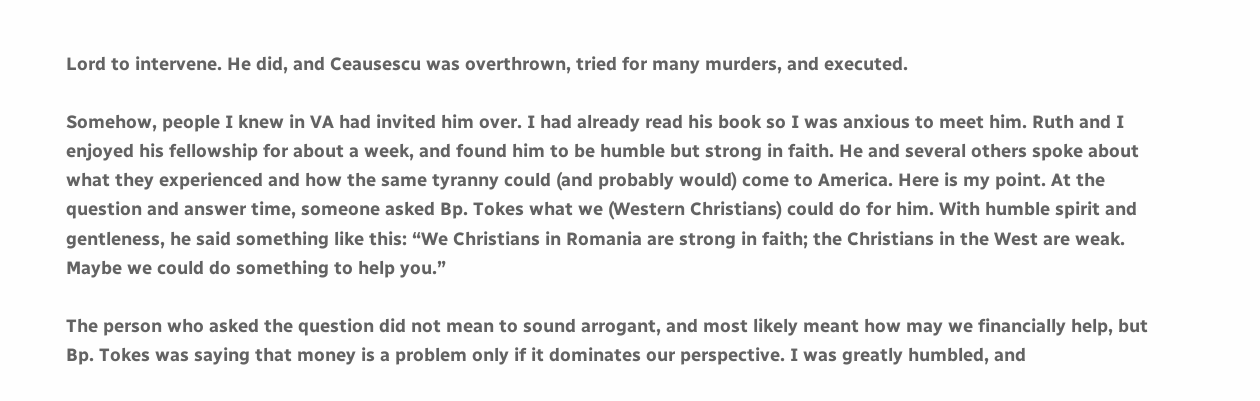Lord to intervene. He did, and Ceausescu was overthrown, tried for many murders, and executed.

Somehow, people I knew in VA had invited him over. I had already read his book so I was anxious to meet him. Ruth and I enjoyed his fellowship for about a week, and found him to be humble but strong in faith. He and several others spoke about what they experienced and how the same tyranny could (and probably would) come to America. Here is my point. At the question and answer time, someone asked Bp. Tokes what we (Western Christians) could do for him. With humble spirit and gentleness, he said something like this: “We Christians in Romania are strong in faith; the Christians in the West are weak. Maybe we could do something to help you.”

The person who asked the question did not mean to sound arrogant, and most likely meant how may we financially help, but Bp. Tokes was saying that money is a problem only if it dominates our perspective. I was greatly humbled, and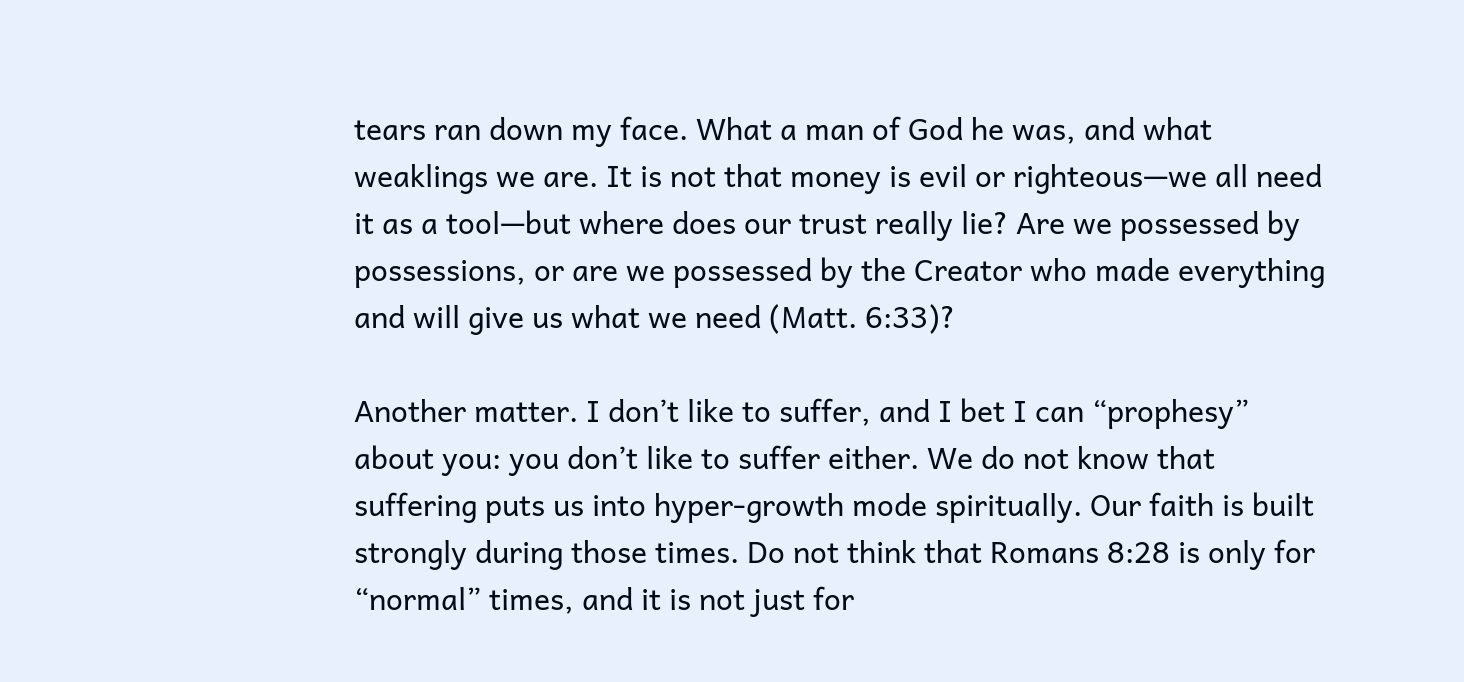tears ran down my face. What a man of God he was, and what weaklings we are. It is not that money is evil or righteous—we all need it as a tool—but where does our trust really lie? Are we possessed by possessions, or are we possessed by the Creator who made everything and will give us what we need (Matt. 6:33)?

Another matter. I don’t like to suffer, and I bet I can “prophesy” about you: you don’t like to suffer either. We do not know that suffering puts us into hyper-growth mode spiritually. Our faith is built strongly during those times. Do not think that Romans 8:28 is only for “normal” times, and it is not just for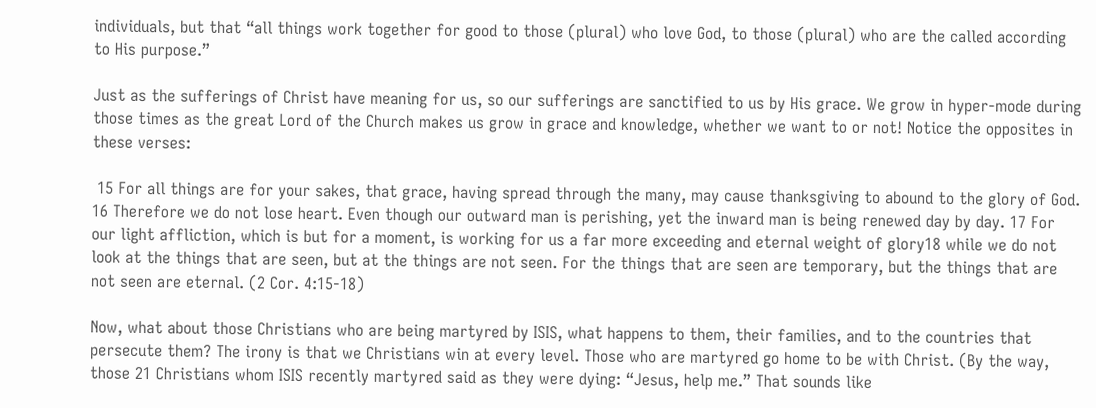individuals, but that “all things work together for good to those (plural) who love God, to those (plural) who are the called according to His purpose.”

Just as the sufferings of Christ have meaning for us, so our sufferings are sanctified to us by His grace. We grow in hyper-mode during those times as the great Lord of the Church makes us grow in grace and knowledge, whether we want to or not! Notice the opposites in these verses:

 15 For all things are for your sakes, that grace, having spread through the many, may cause thanksgiving to abound to the glory of God. 16 Therefore we do not lose heart. Even though our outward man is perishing, yet the inward man is being renewed day by day. 17 For our light affliction, which is but for a moment, is working for us a far more exceeding and eternal weight of glory18 while we do not look at the things that are seen, but at the things are not seen. For the things that are seen are temporary, but the things that are not seen are eternal. (2 Cor. 4:15-18)

Now, what about those Christians who are being martyred by ISIS, what happens to them, their families, and to the countries that persecute them? The irony is that we Christians win at every level. Those who are martyred go home to be with Christ. (By the way, those 21 Christians whom ISIS recently martyred said as they were dying: “Jesus, help me.” That sounds like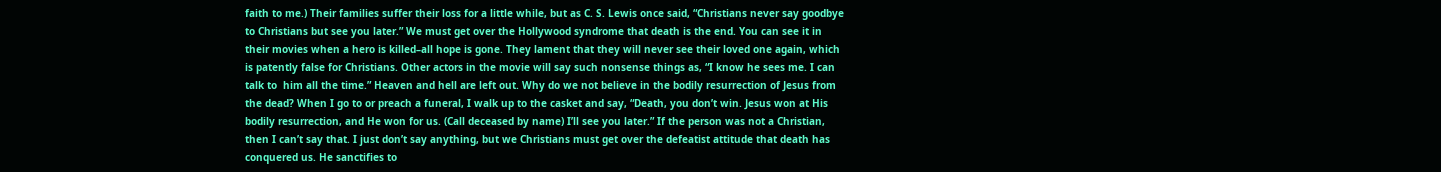faith to me.) Their families suffer their loss for a little while, but as C. S. Lewis once said, “Christians never say goodbye to Christians but see you later.” We must get over the Hollywood syndrome that death is the end. You can see it in their movies when a hero is killed–all hope is gone. They lament that they will never see their loved one again, which is patently false for Christians. Other actors in the movie will say such nonsense things as, “I know he sees me. I can talk to  him all the time.” Heaven and hell are left out. Why do we not believe in the bodily resurrection of Jesus from the dead? When I go to or preach a funeral, I walk up to the casket and say, “Death, you don’t win. Jesus won at His bodily resurrection, and He won for us. (Call deceased by name) I’ll see you later.” If the person was not a Christian, then I can’t say that. I just don’t say anything, but we Christians must get over the defeatist attitude that death has conquered us. He sanctifies to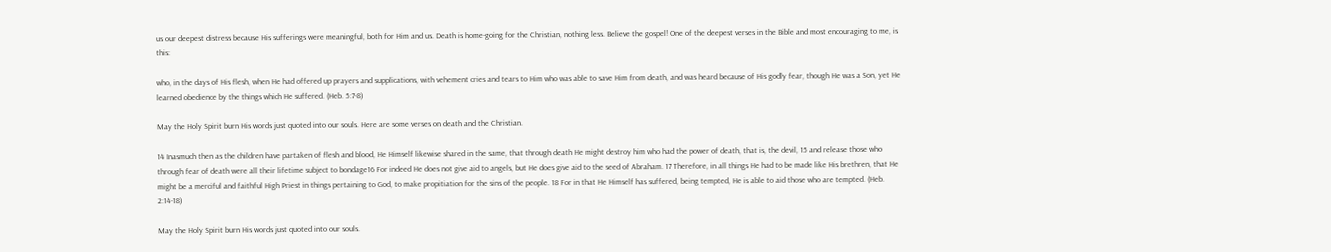us our deepest distress because His sufferings were meaningful, both for Him and us. Death is home-going for the Christian, nothing less. Believe the gospel! One of the deepest verses in the Bible and most encouraging to me, is this:

who, in the days of His flesh, when He had offered up prayers and supplications, with vehement cries and tears to Him who was able to save Him from death, and was heard because of His godly fear, though He was a Son, yet He learned obedience by the things which He suffered. (Heb. 5:7-8)

May the Holy Spirit burn His words just quoted into our souls. Here are some verses on death and the Christian.

14 Inasmuch then as the children have partaken of flesh and blood, He Himself likewise shared in the same, that through death He might destroy him who had the power of death, that is, the devil, 15 and release those who through fear of death were all their lifetime subject to bondage16 For indeed He does not give aid to angels, but He does give aid to the seed of Abraham. 17 Therefore, in all things He had to be made like His brethren, that He might be a merciful and faithful High Priest in things pertaining to God, to make propitiation for the sins of the people. 18 For in that He Himself has suffered, being tempted, He is able to aid those who are tempted. (Heb. 2:14-18)

May the Holy Spirit burn His words just quoted into our souls.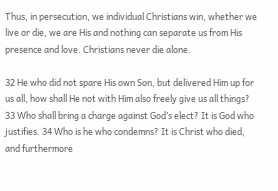Thus, in persecution, we individual Christians win, whether we live or die, we are His and nothing can separate us from His presence and love. Christians never die alone.

32 He who did not spare His own Son, but delivered Him up for us all, how shall He not with Him also freely give us all things? 33 Who shall bring a charge against God’s elect? It is God who justifies. 34 Who is he who condemns? It is Christ who died, and furthermore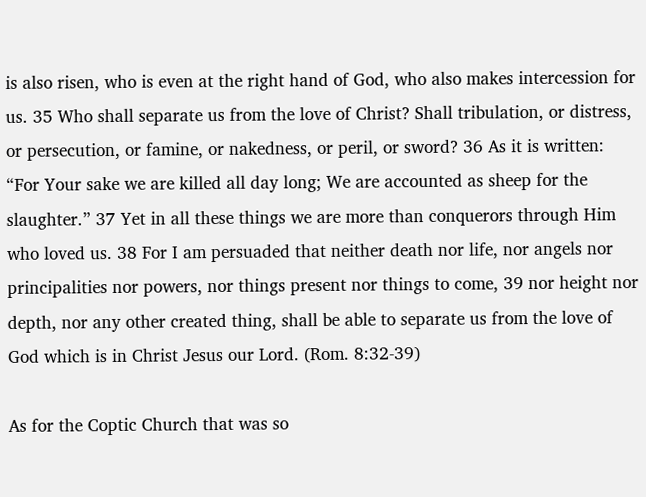is also risen, who is even at the right hand of God, who also makes intercession for us. 35 Who shall separate us from the love of Christ? Shall tribulation, or distress, or persecution, or famine, or nakedness, or peril, or sword? 36 As it is written: “For Your sake we are killed all day long; We are accounted as sheep for the slaughter.” 37 Yet in all these things we are more than conquerors through Him who loved us. 38 For I am persuaded that neither death nor life, nor angels nor principalities nor powers, nor things present nor things to come, 39 nor height nor depth, nor any other created thing, shall be able to separate us from the love of God which is in Christ Jesus our Lord. (Rom. 8:32-39)

As for the Coptic Church that was so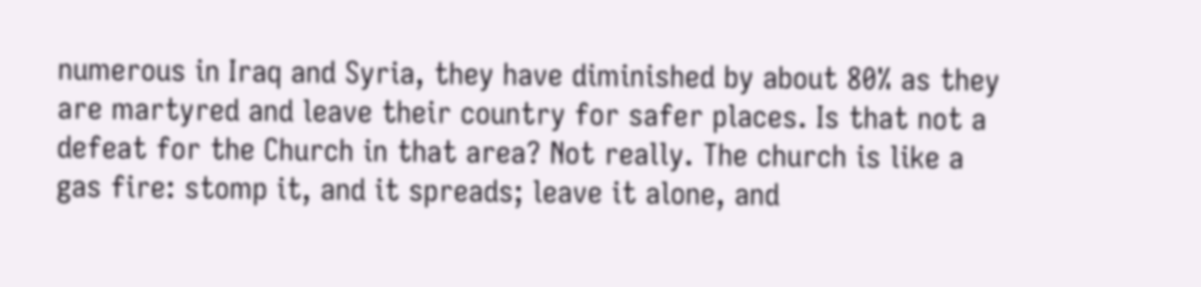numerous in Iraq and Syria, they have diminished by about 80% as they are martyred and leave their country for safer places. Is that not a defeat for the Church in that area? Not really. The church is like a gas fire: stomp it, and it spreads; leave it alone, and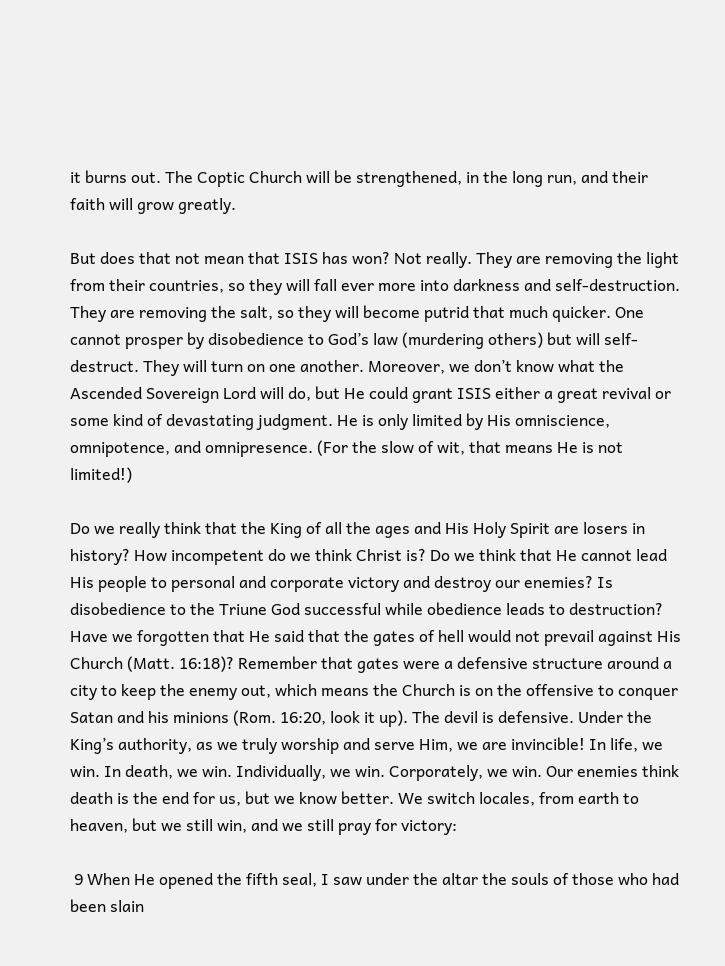it burns out. The Coptic Church will be strengthened, in the long run, and their faith will grow greatly.

But does that not mean that ISIS has won? Not really. They are removing the light from their countries, so they will fall ever more into darkness and self-destruction. They are removing the salt, so they will become putrid that much quicker. One cannot prosper by disobedience to God’s law (murdering others) but will self-destruct. They will turn on one another. Moreover, we don’t know what the Ascended Sovereign Lord will do, but He could grant ISIS either a great revival or some kind of devastating judgment. He is only limited by His omniscience, omnipotence, and omnipresence. (For the slow of wit, that means He is not limited!)

Do we really think that the King of all the ages and His Holy Spirit are losers in history? How incompetent do we think Christ is? Do we think that He cannot lead His people to personal and corporate victory and destroy our enemies? Is disobedience to the Triune God successful while obedience leads to destruction? Have we forgotten that He said that the gates of hell would not prevail against His Church (Matt. 16:18)? Remember that gates were a defensive structure around a city to keep the enemy out, which means the Church is on the offensive to conquer Satan and his minions (Rom. 16:20, look it up). The devil is defensive. Under the King’s authority, as we truly worship and serve Him, we are invincible! In life, we win. In death, we win. Individually, we win. Corporately, we win. Our enemies think death is the end for us, but we know better. We switch locales, from earth to heaven, but we still win, and we still pray for victory:

 9 When He opened the fifth seal, I saw under the altar the souls of those who had been slain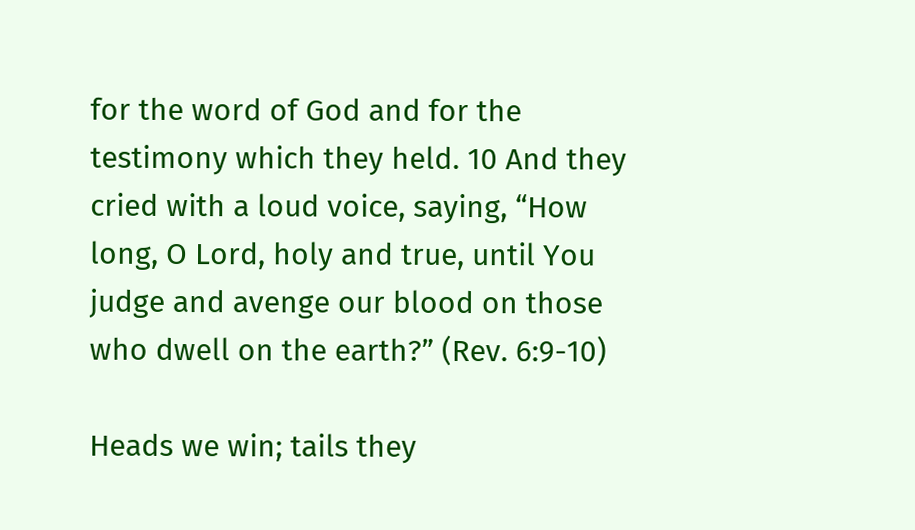for the word of God and for the testimony which they held. 10 And they cried with a loud voice, saying, “How long, O Lord, holy and true, until You judge and avenge our blood on those who dwell on the earth?” (Rev. 6:9-10)

Heads we win; tails they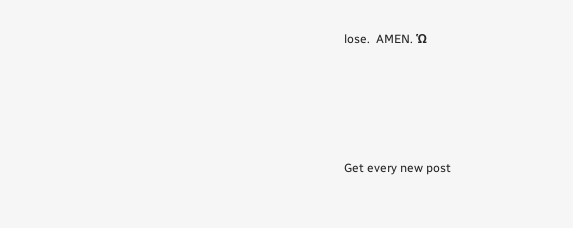lose.  AMEN. Ὡ




Get every new post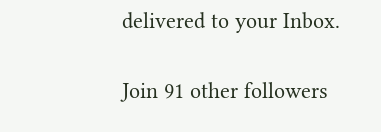delivered to your Inbox.

Join 91 other followers